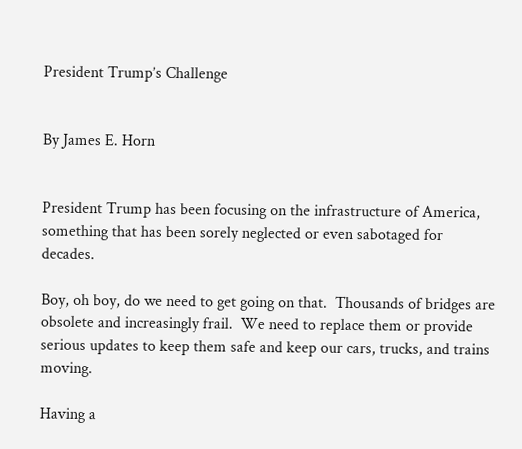President Trump’s Challenge


By James E. Horn


President Trump has been focusing on the infrastructure of America, something that has been sorely neglected or even sabotaged for decades.

Boy, oh boy, do we need to get going on that.  Thousands of bridges are obsolete and increasingly frail.  We need to replace them or provide serious updates to keep them safe and keep our cars, trucks, and trains moving.

Having a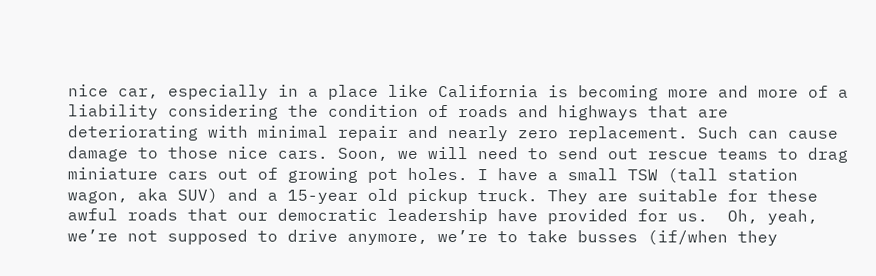nice car, especially in a place like California is becoming more and more of a liability considering the condition of roads and highways that are deteriorating with minimal repair and nearly zero replacement. Such can cause damage to those nice cars. Soon, we will need to send out rescue teams to drag miniature cars out of growing pot holes. I have a small TSW (tall station wagon, aka SUV) and a 15-year old pickup truck. They are suitable for these awful roads that our democratic leadership have provided for us.  Oh, yeah, we’re not supposed to drive anymore, we’re to take busses (if/when they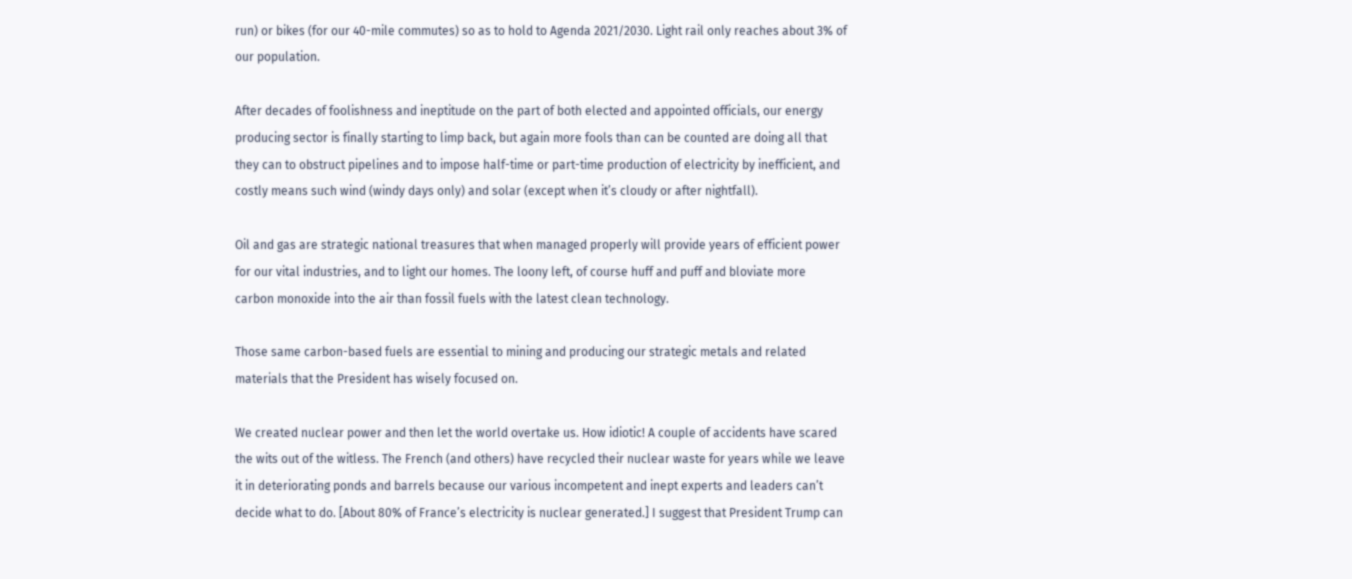run) or bikes (for our 40-mile commutes) so as to hold to Agenda 2021/2030. Light rail only reaches about 3% of our population.

After decades of foolishness and ineptitude on the part of both elected and appointed officials, our energy producing sector is finally starting to limp back, but again more fools than can be counted are doing all that they can to obstruct pipelines and to impose half-time or part-time production of electricity by inefficient, and costly means such wind (windy days only) and solar (except when it’s cloudy or after nightfall).

Oil and gas are strategic national treasures that when managed properly will provide years of efficient power for our vital industries, and to light our homes. The loony left, of course huff and puff and bloviate more carbon monoxide into the air than fossil fuels with the latest clean technology.

Those same carbon-based fuels are essential to mining and producing our strategic metals and related materials that the President has wisely focused on.

We created nuclear power and then let the world overtake us. How idiotic! A couple of accidents have scared the wits out of the witless. The French (and others) have recycled their nuclear waste for years while we leave it in deteriorating ponds and barrels because our various incompetent and inept experts and leaders can’t decide what to do. [About 80% of France’s electricity is nuclear generated.] I suggest that President Trump can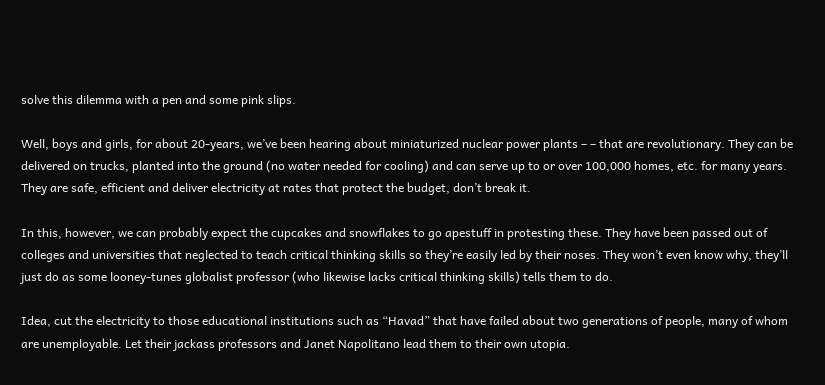solve this dilemma with a pen and some pink slips.

Well, boys and girls, for about 20-years, we’ve been hearing about miniaturized nuclear power plants – – that are revolutionary. They can be delivered on trucks, planted into the ground (no water needed for cooling) and can serve up to or over 100,000 homes, etc. for many years. They are safe, efficient and deliver electricity at rates that protect the budget, don’t break it.

In this, however, we can probably expect the cupcakes and snowflakes to go apestuff in protesting these. They have been passed out of colleges and universities that neglected to teach critical thinking skills so they’re easily led by their noses. They won’t even know why, they’ll just do as some looney-tunes globalist professor (who likewise lacks critical thinking skills) tells them to do.

Idea, cut the electricity to those educational institutions such as “Havad” that have failed about two generations of people, many of whom are unemployable. Let their jackass professors and Janet Napolitano lead them to their own utopia.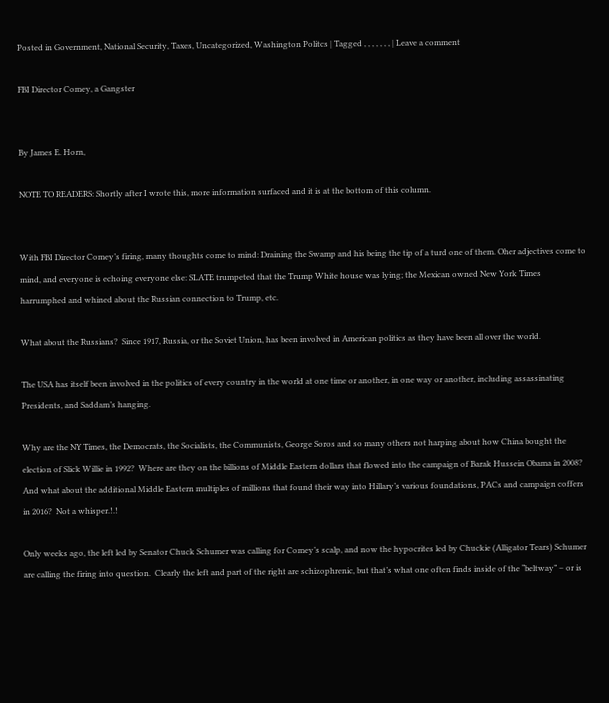Posted in Government, National Security, Taxes, Uncategorized, Washington Politcs | Tagged , , , , , , , | Leave a comment

FBI Director Comey, a Gangster


By James E. Horn,

NOTE TO READERS: Shortly after I wrote this, more information surfaced and it is at the bottom of this column.


With FBI Director Comey’s firing, many thoughts come to mind: Draining the Swamp and his being the tip of a turd one of them. Oher adjectives come to mind, and everyone is echoing everyone else: SLATE trumpeted that the Trump White house was lying; the Mexican owned New York Times harrumphed and whined about the Russian connection to Trump, etc.

What about the Russians?  Since 1917, Russia, or the Soviet Union, has been involved in American politics as they have been all over the world.

The USA has itself been involved in the politics of every country in the world at one time or another, in one way or another, including assassinating Presidents, and Saddam’s hanging.

Why are the NY Times, the Democrats, the Socialists, the Communists, George Soros and so many others not harping about how China bought the election of Slick Willie in 1992?  Where are they on the billions of Middle Eastern dollars that flowed into the campaign of Barak Hussein Obama in 2008? And what about the additional Middle Eastern multiples of millions that found their way into Hillary’s various foundations, PACs and campaign coffers in 2016?  Not a whisper.!.!

Only weeks ago, the left led by Senator Chuck Schumer was calling for Comey’s scalp, and now the hypocrites led by Chuckie (Alligator Tears) Schumer are calling the firing into question.  Clearly the left and part of the right are schizophrenic, but that’s what one often finds inside of the “beltway” – or is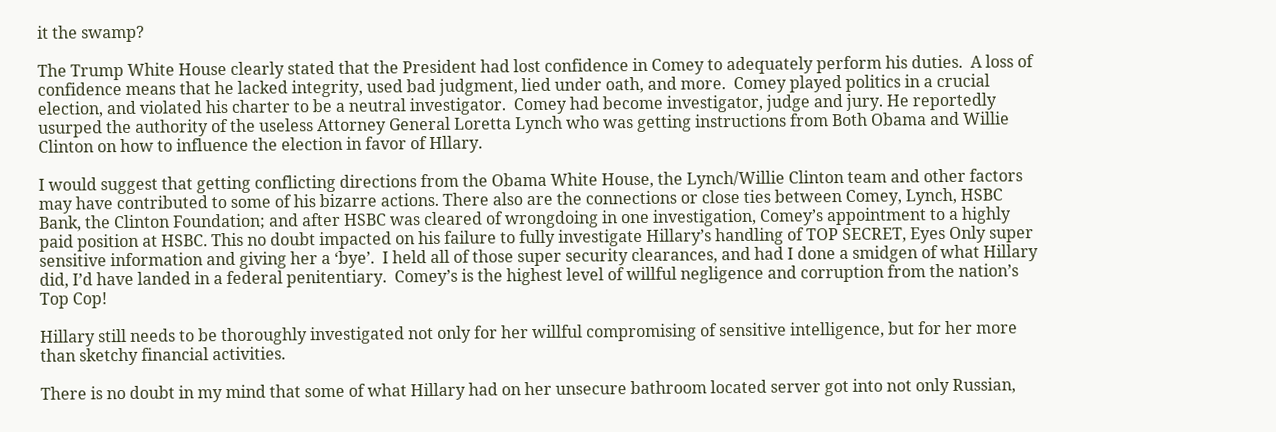it the swamp?

The Trump White House clearly stated that the President had lost confidence in Comey to adequately perform his duties.  A loss of confidence means that he lacked integrity, used bad judgment, lied under oath, and more.  Comey played politics in a crucial election, and violated his charter to be a neutral investigator.  Comey had become investigator, judge and jury. He reportedly usurped the authority of the useless Attorney General Loretta Lynch who was getting instructions from Both Obama and Willie Clinton on how to influence the election in favor of Hllary.

I would suggest that getting conflicting directions from the Obama White House, the Lynch/Willie Clinton team and other factors may have contributed to some of his bizarre actions. There also are the connections or close ties between Comey, Lynch, HSBC Bank, the Clinton Foundation; and after HSBC was cleared of wrongdoing in one investigation, Comey’s appointment to a highly paid position at HSBC. This no doubt impacted on his failure to fully investigate Hillary’s handling of TOP SECRET, Eyes Only super sensitive information and giving her a ‘bye’.  I held all of those super security clearances, and had I done a smidgen of what Hillary did, I’d have landed in a federal penitentiary.  Comey’s is the highest level of willful negligence and corruption from the nation’s Top Cop!

Hillary still needs to be thoroughly investigated not only for her willful compromising of sensitive intelligence, but for her more than sketchy financial activities.

There is no doubt in my mind that some of what Hillary had on her unsecure bathroom located server got into not only Russian,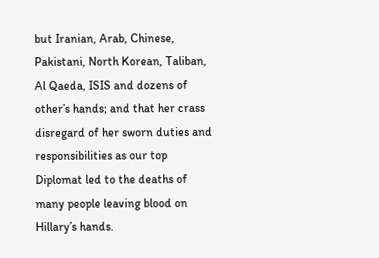but Iranian, Arab, Chinese, Pakistani, North Korean, Taliban, Al Qaeda, ISIS and dozens of other’s hands; and that her crass disregard of her sworn duties and responsibilities as our top Diplomat led to the deaths of many people leaving blood on Hillary’s hands.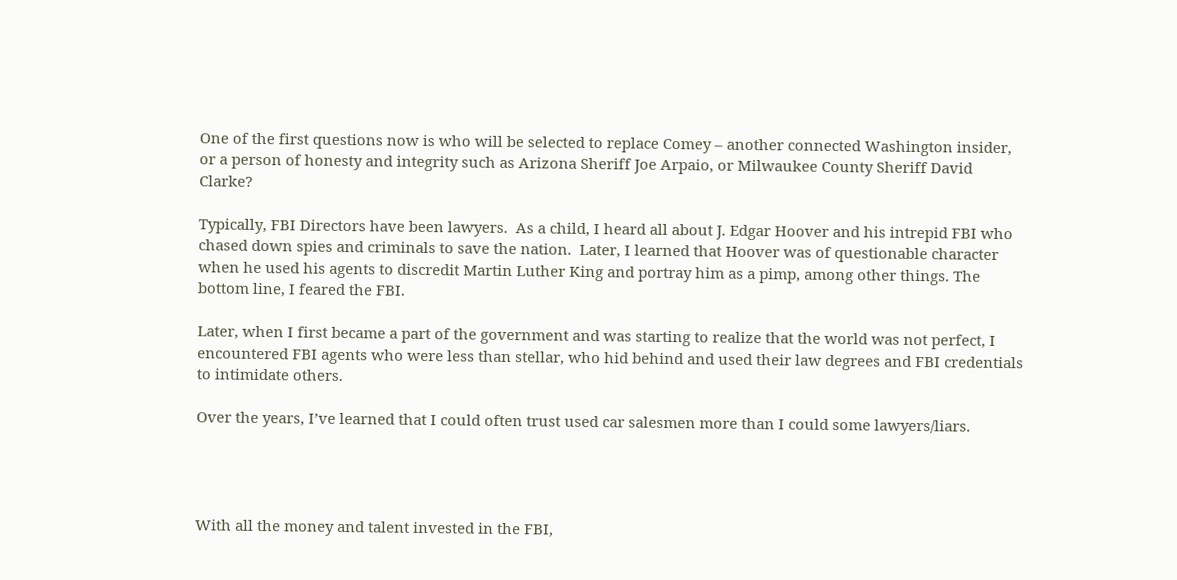One of the first questions now is who will be selected to replace Comey – another connected Washington insider, or a person of honesty and integrity such as Arizona Sheriff Joe Arpaio, or Milwaukee County Sheriff David Clarke?

Typically, FBI Directors have been lawyers.  As a child, I heard all about J. Edgar Hoover and his intrepid FBI who chased down spies and criminals to save the nation.  Later, I learned that Hoover was of questionable character when he used his agents to discredit Martin Luther King and portray him as a pimp, among other things. The bottom line, I feared the FBI.

Later, when I first became a part of the government and was starting to realize that the world was not perfect, I encountered FBI agents who were less than stellar, who hid behind and used their law degrees and FBI credentials to intimidate others.

Over the years, I’ve learned that I could often trust used car salesmen more than I could some lawyers/liars.




With all the money and talent invested in the FBI,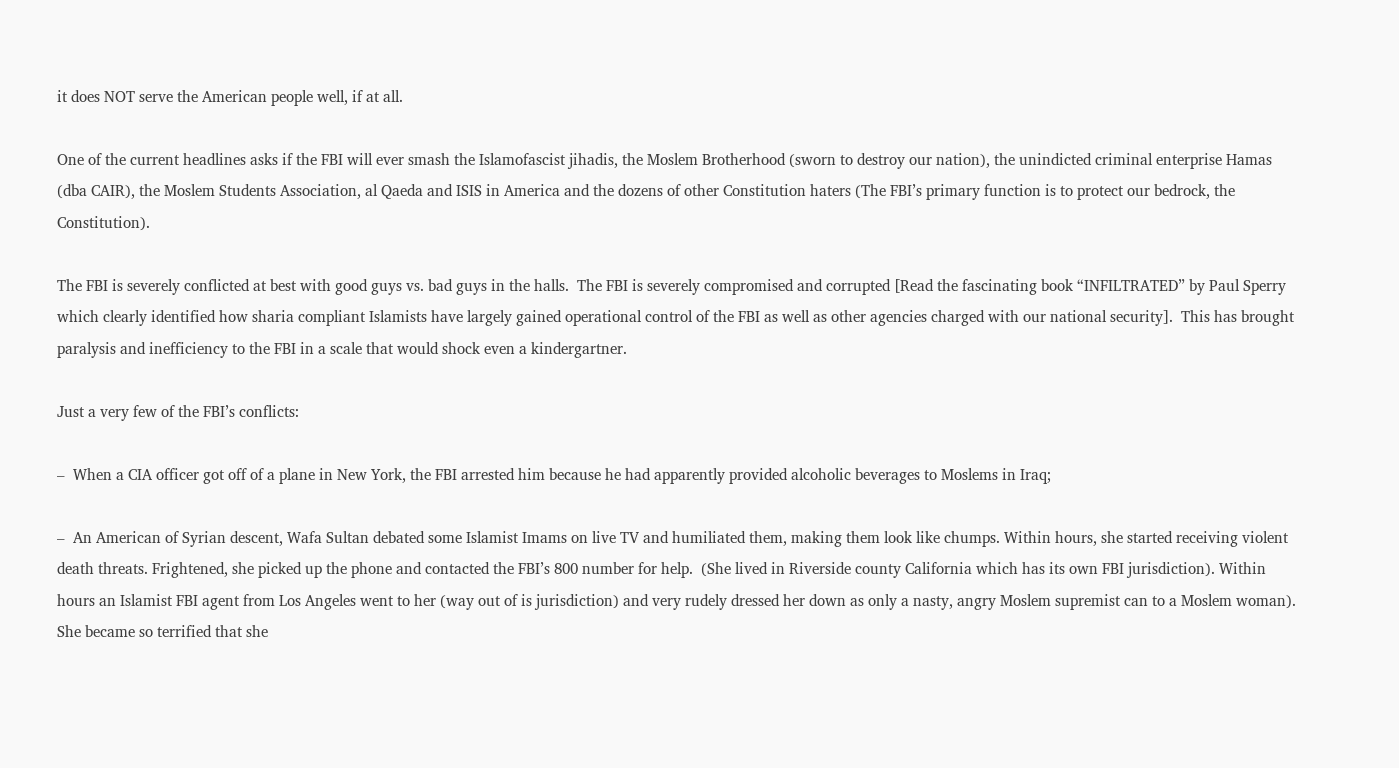it does NOT serve the American people well, if at all.

One of the current headlines asks if the FBI will ever smash the Islamofascist jihadis, the Moslem Brotherhood (sworn to destroy our nation), the unindicted criminal enterprise Hamas (dba CAIR), the Moslem Students Association, al Qaeda and ISIS in America and the dozens of other Constitution haters (The FBI’s primary function is to protect our bedrock, the Constitution).

The FBI is severely conflicted at best with good guys vs. bad guys in the halls.  The FBI is severely compromised and corrupted [Read the fascinating book “INFILTRATED” by Paul Sperry which clearly identified how sharia compliant Islamists have largely gained operational control of the FBI as well as other agencies charged with our national security].  This has brought paralysis and inefficiency to the FBI in a scale that would shock even a kindergartner.

Just a very few of the FBI’s conflicts:

–  When a CIA officer got off of a plane in New York, the FBI arrested him because he had apparently provided alcoholic beverages to Moslems in Iraq;

–  An American of Syrian descent, Wafa Sultan debated some Islamist Imams on live TV and humiliated them, making them look like chumps. Within hours, she started receiving violent death threats. Frightened, she picked up the phone and contacted the FBI’s 800 number for help.  (She lived in Riverside county California which has its own FBI jurisdiction). Within hours an Islamist FBI agent from Los Angeles went to her (way out of is jurisdiction) and very rudely dressed her down as only a nasty, angry Moslem supremist can to a Moslem woman).  She became so terrified that she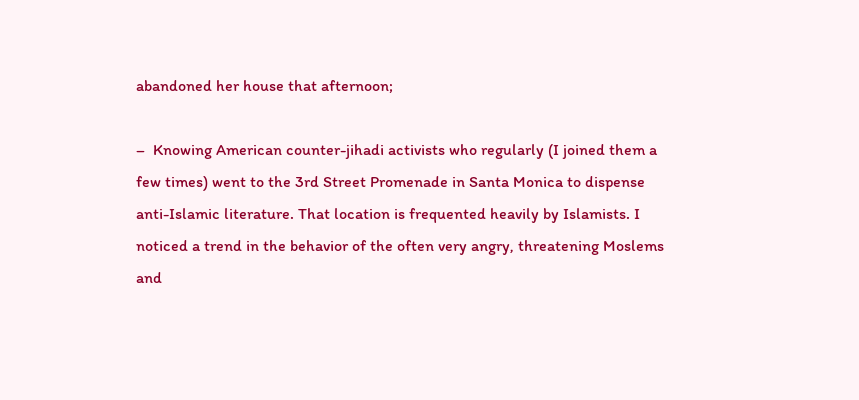abandoned her house that afternoon;

–  Knowing American counter-jihadi activists who regularly (I joined them a few times) went to the 3rd Street Promenade in Santa Monica to dispense anti-Islamic literature. That location is frequented heavily by Islamists. I noticed a trend in the behavior of the often very angry, threatening Moslems and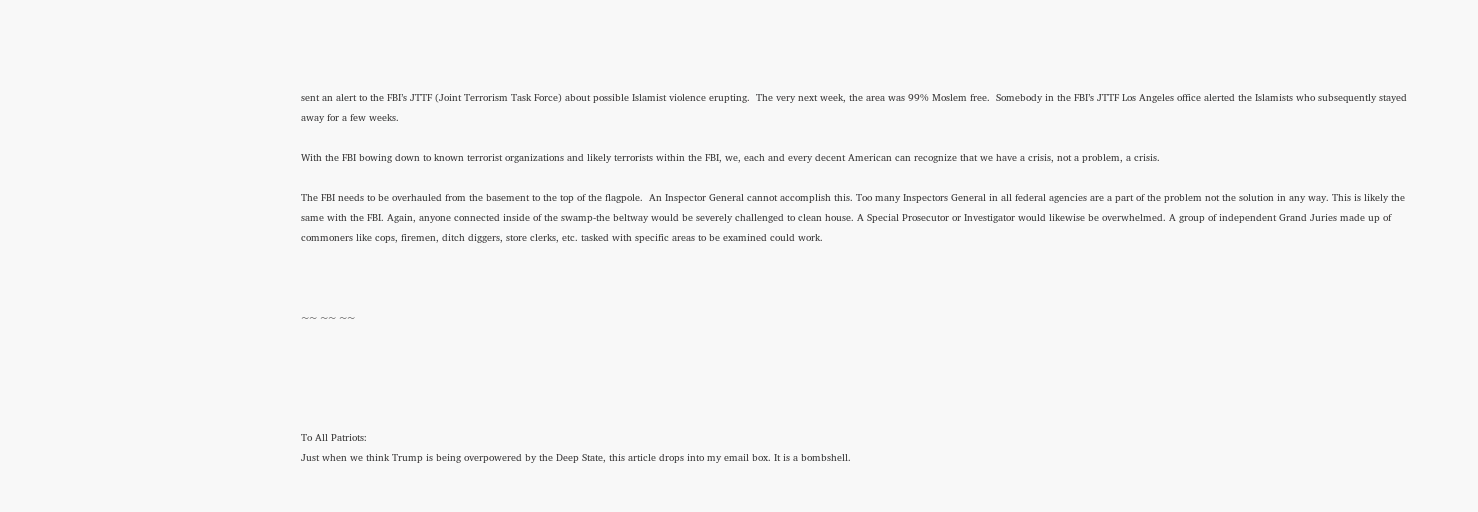sent an alert to the FBI’s JTTF (Joint Terrorism Task Force) about possible Islamist violence erupting.  The very next week, the area was 99% Moslem free.  Somebody in the FBI’s JTTF Los Angeles office alerted the Islamists who subsequently stayed away for a few weeks.

With the FBI bowing down to known terrorist organizations and likely terrorists within the FBI, we, each and every decent American can recognize that we have a crisis, not a problem, a crisis.

The FBI needs to be overhauled from the basement to the top of the flagpole.  An Inspector General cannot accomplish this. Too many Inspectors General in all federal agencies are a part of the problem not the solution in any way. This is likely the same with the FBI. Again, anyone connected inside of the swamp-the beltway would be severely challenged to clean house. A Special Prosecutor or Investigator would likewise be overwhelmed. A group of independent Grand Juries made up of commoners like cops, firemen, ditch diggers, store clerks, etc. tasked with specific areas to be examined could work.



~~ ~~ ~~





To All Patriots:
Just when we think Trump is being overpowered by the Deep State, this article drops into my email box. It is a bombshell.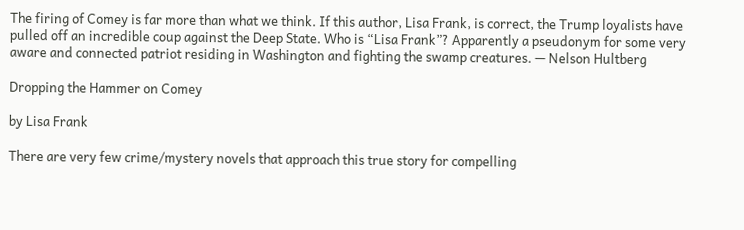The firing of Comey is far more than what we think. If this author, Lisa Frank, is correct, the Trump loyalists have pulled off an incredible coup against the Deep State. Who is “Lisa Frank”? Apparently a pseudonym for some very aware and connected patriot residing in Washington and fighting the swamp creatures. — Nelson Hultberg

Dropping the Hammer on Comey

by Lisa Frank

There are very few crime/mystery novels that approach this true story for compelling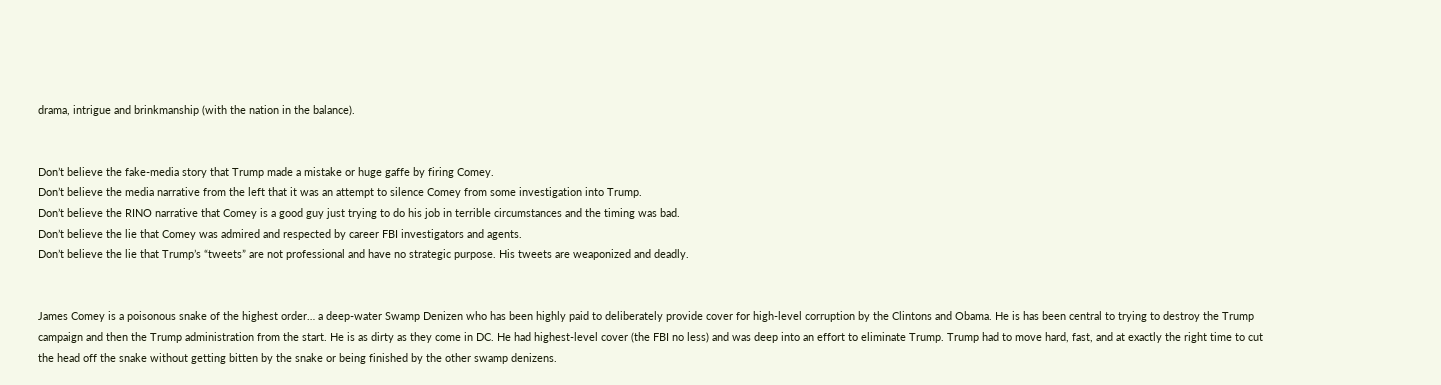drama, intrigue and brinkmanship (with the nation in the balance).


Don’t believe the fake-media story that Trump made a mistake or huge gaffe by firing Comey.
Don’t believe the media narrative from the left that it was an attempt to silence Comey from some investigation into Trump.
Don’t believe the RINO narrative that Comey is a good guy just trying to do his job in terrible circumstances and the timing was bad.
Don’t believe the lie that Comey was admired and respected by career FBI investigators and agents.
Don’t believe the lie that Trump’s “tweets” are not professional and have no strategic purpose. His tweets are weaponized and deadly.


James Comey is a poisonous snake of the highest order… a deep-water Swamp Denizen who has been highly paid to deliberately provide cover for high-level corruption by the Clintons and Obama. He is has been central to trying to destroy the Trump campaign and then the Trump administration from the start. He is as dirty as they come in DC. He had highest-level cover (the FBI no less) and was deep into an effort to eliminate Trump. Trump had to move hard, fast, and at exactly the right time to cut the head off the snake without getting bitten by the snake or being finished by the other swamp denizens.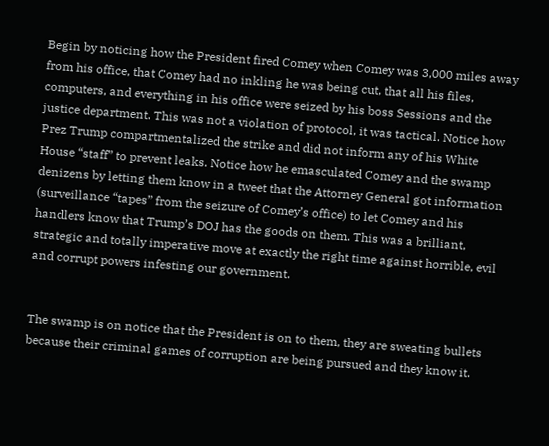Begin by noticing how the President fired Comey when Comey was 3,000 miles away from his office, that Comey had no inkling he was being cut, that all his files, computers, and everything in his office were seized by his boss Sessions and the justice department. This was not a violation of protocol, it was tactical. Notice how Prez Trump compartmentalized the strike and did not inform any of his White House “staff” to prevent leaks. Notice how he emasculated Comey and the swamp denizens by letting them know in a tweet that the Attorney General got information (surveillance “tapes” from the seizure of Comey’s office) to let Comey and his handlers know that Trump’s DOJ has the goods on them. This was a brilliant, strategic and totally imperative move at exactly the right time against horrible, evil and corrupt powers infesting our government.


The swamp is on notice that the President is on to them, they are sweating bullets because their criminal games of corruption are being pursued and they know it.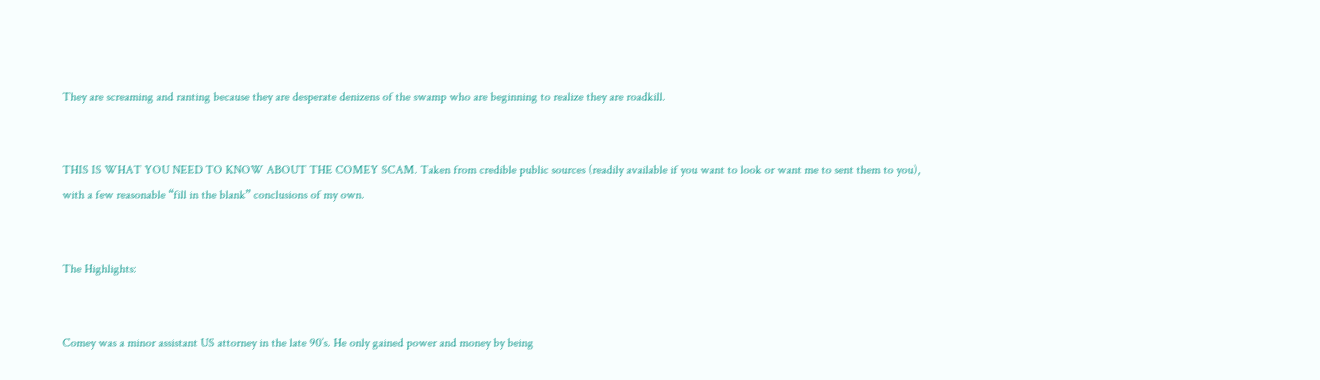They are screaming and ranting because they are desperate denizens of the swamp who are beginning to realize they are roadkill.


THIS IS WHAT YOU NEED TO KNOW ABOUT THE COMEY SCAM. Taken from credible public sources (readily available if you want to look or want me to sent them to you), with a few reasonable “fill in the blank” conclusions of my own.


The Highlights:


Comey was a minor assistant US attorney in the late 90’s. He only gained power and money by being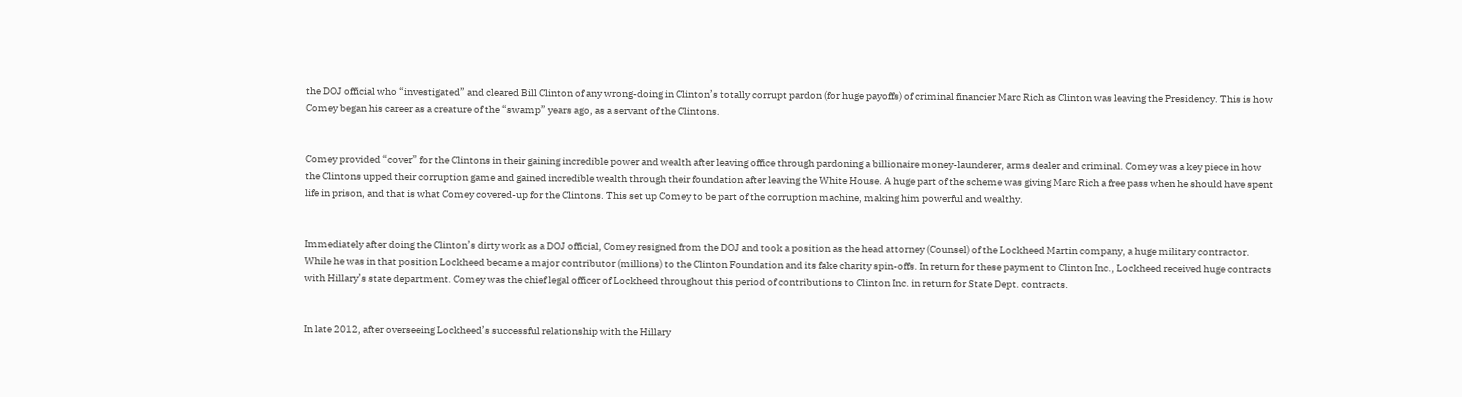the DOJ official who “investigated” and cleared Bill Clinton of any wrong-doing in Clinton’s totally corrupt pardon (for huge payoffs) of criminal financier Marc Rich as Clinton was leaving the Presidency. This is how Comey began his career as a creature of the “swamp” years ago, as a servant of the Clintons.


Comey provided “cover” for the Clintons in their gaining incredible power and wealth after leaving office through pardoning a billionaire money-launderer, arms dealer and criminal. Comey was a key piece in how the Clintons upped their corruption game and gained incredible wealth through their foundation after leaving the White House. A huge part of the scheme was giving Marc Rich a free pass when he should have spent life in prison, and that is what Comey covered-up for the Clintons. This set up Comey to be part of the corruption machine, making him powerful and wealthy.


Immediately after doing the Clinton’s dirty work as a DOJ official, Comey resigned from the DOJ and took a position as the head attorney (Counsel) of the Lockheed Martin company, a huge military contractor. While he was in that position Lockheed became a major contributor (millions) to the Clinton Foundation and its fake charity spin-offs. In return for these payment to Clinton Inc., Lockheed received huge contracts with Hillary’s state department. Comey was the chief legal officer of Lockheed throughout this period of contributions to Clinton Inc. in return for State Dept. contracts.


In late 2012, after overseeing Lockheed’s successful relationship with the Hillary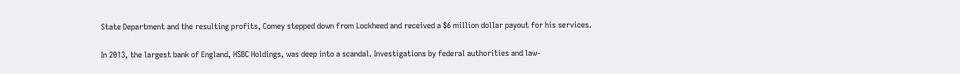State Department and the resulting profits, Comey stepped down from Lockheed and received a $6 million dollar payout for his services.

In 2013, the largest bank of England, HSBC Holdings, was deep into a scandal. Investigations by federal authorities and law-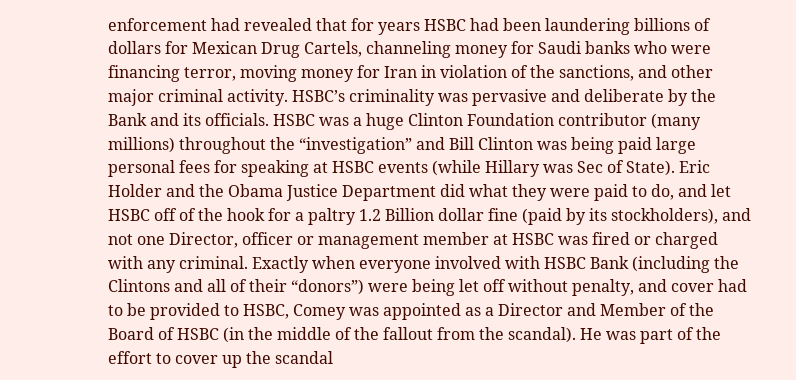enforcement had revealed that for years HSBC had been laundering billions of dollars for Mexican Drug Cartels, channeling money for Saudi banks who were financing terror, moving money for Iran in violation of the sanctions, and other major criminal activity. HSBC’s criminality was pervasive and deliberate by the Bank and its officials. HSBC was a huge Clinton Foundation contributor (many millions) throughout the “investigation” and Bill Clinton was being paid large personal fees for speaking at HSBC events (while Hillary was Sec of State). Eric Holder and the Obama Justice Department did what they were paid to do, and let HSBC off of the hook for a paltry 1.2 Billion dollar fine (paid by its stockholders), and not one Director, officer or management member at HSBC was fired or charged with any criminal. Exactly when everyone involved with HSBC Bank (including the Clintons and all of their “donors”) were being let off without penalty, and cover had to be provided to HSBC, Comey was appointed as a Director and Member of the Board of HSBC (in the middle of the fallout from the scandal). He was part of the effort to cover up the scandal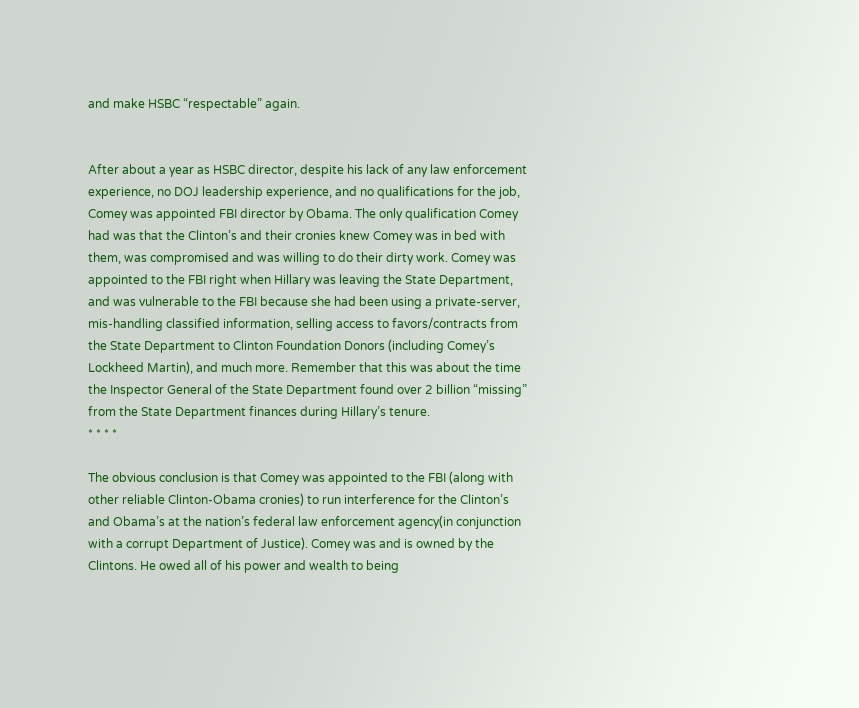and make HSBC “respectable” again.


After about a year as HSBC director, despite his lack of any law enforcement experience, no DOJ leadership experience, and no qualifications for the job, Comey was appointed FBI director by Obama. The only qualification Comey had was that the Clinton’s and their cronies knew Comey was in bed with them, was compromised and was willing to do their dirty work. Comey was appointed to the FBI right when Hillary was leaving the State Department, and was vulnerable to the FBI because she had been using a private-server, mis-handling classified information, selling access to favors/contracts from the State Department to Clinton Foundation Donors (including Comey’s Lockheed Martin), and much more. Remember that this was about the time the Inspector General of the State Department found over 2 billion “missing” from the State Department finances during Hillary’s tenure.
* * * *

The obvious conclusion is that Comey was appointed to the FBI (along with other reliable Clinton-Obama cronies) to run interference for the Clinton’s and Obama’s at the nation’s federal law enforcement agency(in conjunction with a corrupt Department of Justice). Comey was and is owned by the Clintons. He owed all of his power and wealth to being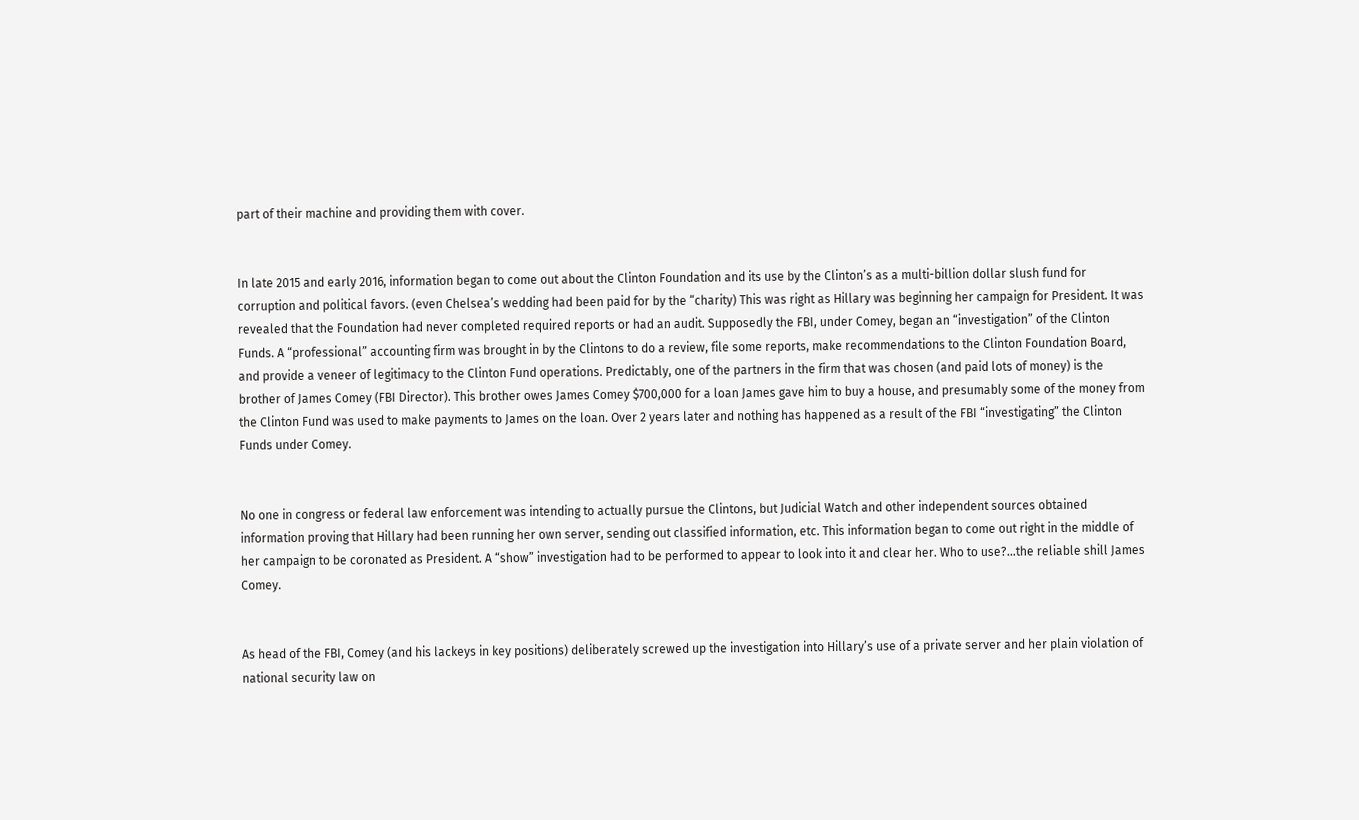part of their machine and providing them with cover.


In late 2015 and early 2016, information began to come out about the Clinton Foundation and its use by the Clinton’s as a multi-billion dollar slush fund for corruption and political favors. (even Chelsea’s wedding had been paid for by the “charity) This was right as Hillary was beginning her campaign for President. It was revealed that the Foundation had never completed required reports or had an audit. Supposedly the FBI, under Comey, began an “investigation” of the Clinton Funds. A “professional” accounting firm was brought in by the Clintons to do a review, file some reports, make recommendations to the Clinton Foundation Board, and provide a veneer of legitimacy to the Clinton Fund operations. Predictably, one of the partners in the firm that was chosen (and paid lots of money) is the brother of James Comey (FBI Director). This brother owes James Comey $700,000 for a loan James gave him to buy a house, and presumably some of the money from the Clinton Fund was used to make payments to James on the loan. Over 2 years later and nothing has happened as a result of the FBI “investigating” the Clinton Funds under Comey.


No one in congress or federal law enforcement was intending to actually pursue the Clintons, but Judicial Watch and other independent sources obtained information proving that Hillary had been running her own server, sending out classified information, etc. This information began to come out right in the middle of her campaign to be coronated as President. A “show” investigation had to be performed to appear to look into it and clear her. Who to use?…the reliable shill James Comey.


As head of the FBI, Comey (and his lackeys in key positions) deliberately screwed up the investigation into Hillary’s use of a private server and her plain violation of national security law on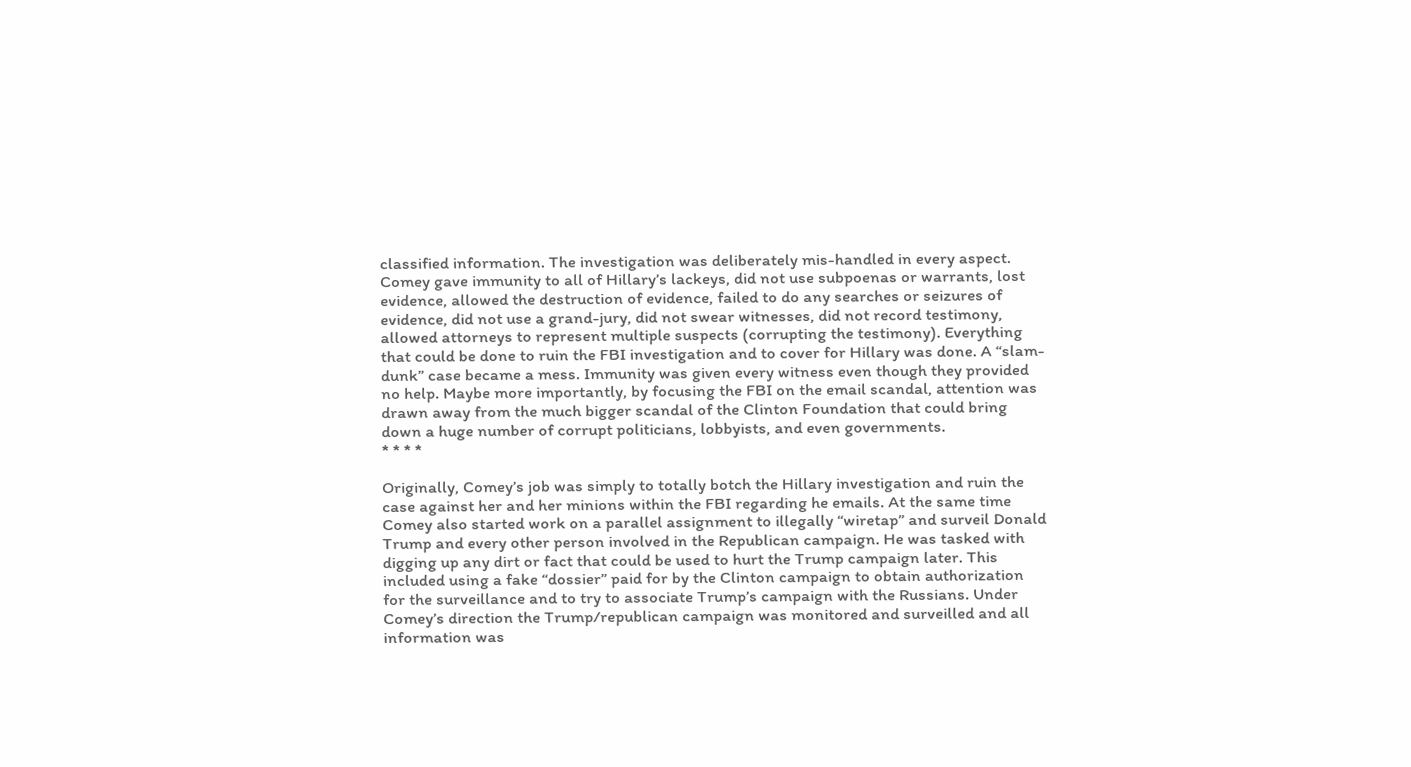classified information. The investigation was deliberately mis-handled in every aspect. Comey gave immunity to all of Hillary’s lackeys, did not use subpoenas or warrants, lost evidence, allowed the destruction of evidence, failed to do any searches or seizures of evidence, did not use a grand-jury, did not swear witnesses, did not record testimony, allowed attorneys to represent multiple suspects (corrupting the testimony). Everything that could be done to ruin the FBI investigation and to cover for Hillary was done. A “slam-dunk” case became a mess. Immunity was given every witness even though they provided no help. Maybe more importantly, by focusing the FBI on the email scandal, attention was drawn away from the much bigger scandal of the Clinton Foundation that could bring down a huge number of corrupt politicians, lobbyists, and even governments.
* * * *

Originally, Comey’s job was simply to totally botch the Hillary investigation and ruin the case against her and her minions within the FBI regarding he emails. At the same time Comey also started work on a parallel assignment to illegally “wiretap” and surveil Donald Trump and every other person involved in the Republican campaign. He was tasked with digging up any dirt or fact that could be used to hurt the Trump campaign later. This included using a fake “dossier” paid for by the Clinton campaign to obtain authorization for the surveillance and to try to associate Trump’s campaign with the Russians. Under Comey’s direction the Trump/republican campaign was monitored and surveilled and all information was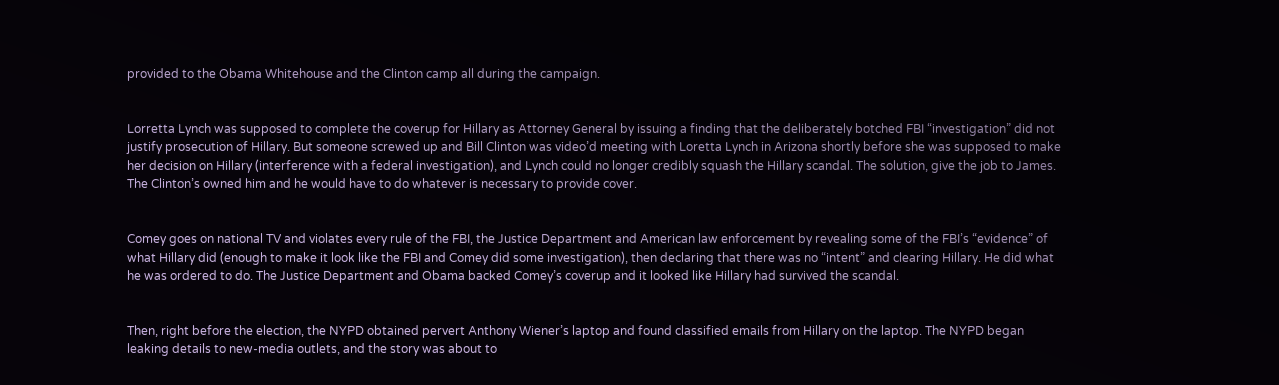provided to the Obama Whitehouse and the Clinton camp all during the campaign.


Lorretta Lynch was supposed to complete the coverup for Hillary as Attorney General by issuing a finding that the deliberately botched FBI “investigation” did not justify prosecution of Hillary. But someone screwed up and Bill Clinton was video’d meeting with Loretta Lynch in Arizona shortly before she was supposed to make her decision on Hillary (interference with a federal investigation), and Lynch could no longer credibly squash the Hillary scandal. The solution, give the job to James. The Clinton’s owned him and he would have to do whatever is necessary to provide cover.


Comey goes on national TV and violates every rule of the FBI, the Justice Department and American law enforcement by revealing some of the FBI’s “evidence” of what Hillary did (enough to make it look like the FBI and Comey did some investigation), then declaring that there was no “intent” and clearing Hillary. He did what he was ordered to do. The Justice Department and Obama backed Comey’s coverup and it looked like Hillary had survived the scandal.


Then, right before the election, the NYPD obtained pervert Anthony Wiener’s laptop and found classified emails from Hillary on the laptop. The NYPD began leaking details to new-media outlets, and the story was about to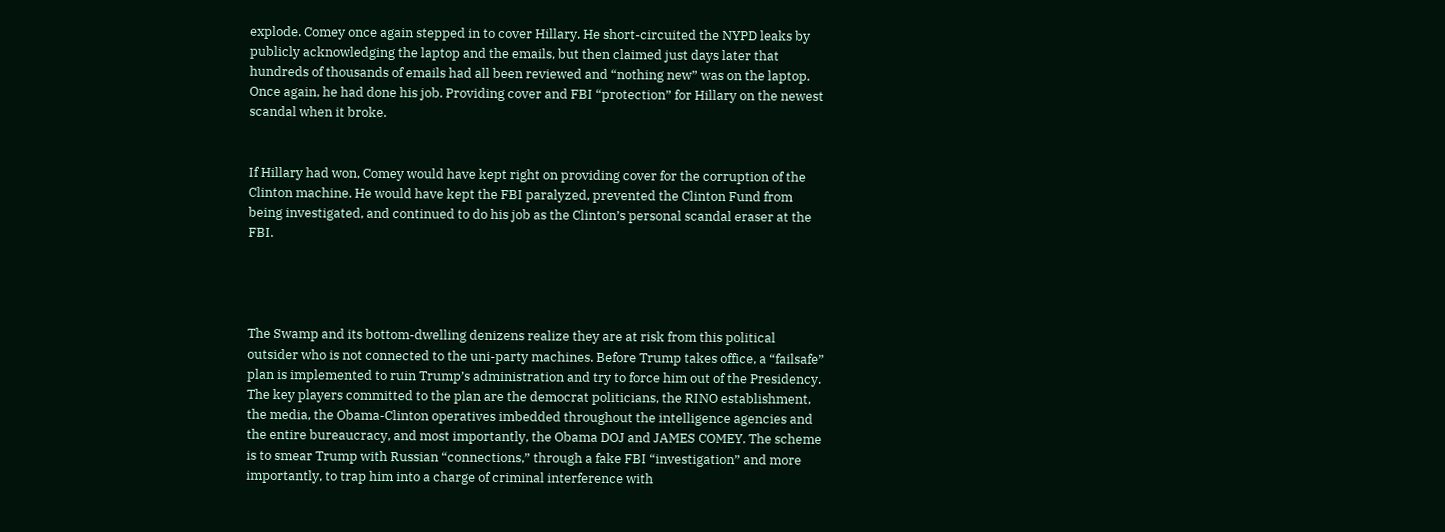explode. Comey once again stepped in to cover Hillary. He short-circuited the NYPD leaks by publicly acknowledging the laptop and the emails, but then claimed just days later that hundreds of thousands of emails had all been reviewed and “nothing new” was on the laptop. Once again, he had done his job. Providing cover and FBI “protection” for Hillary on the newest scandal when it broke.


If Hillary had won, Comey would have kept right on providing cover for the corruption of the Clinton machine. He would have kept the FBI paralyzed, prevented the Clinton Fund from being investigated, and continued to do his job as the Clinton’s personal scandal eraser at the FBI.




The Swamp and its bottom-dwelling denizens realize they are at risk from this political outsider who is not connected to the uni-party machines. Before Trump takes office, a “failsafe” plan is implemented to ruin Trump’s administration and try to force him out of the Presidency. The key players committed to the plan are the democrat politicians, the RINO establishment, the media, the Obama-Clinton operatives imbedded throughout the intelligence agencies and the entire bureaucracy, and most importantly, the Obama DOJ and JAMES COMEY. The scheme is to smear Trump with Russian “connections,” through a fake FBI “investigation” and more importantly, to trap him into a charge of criminal interference with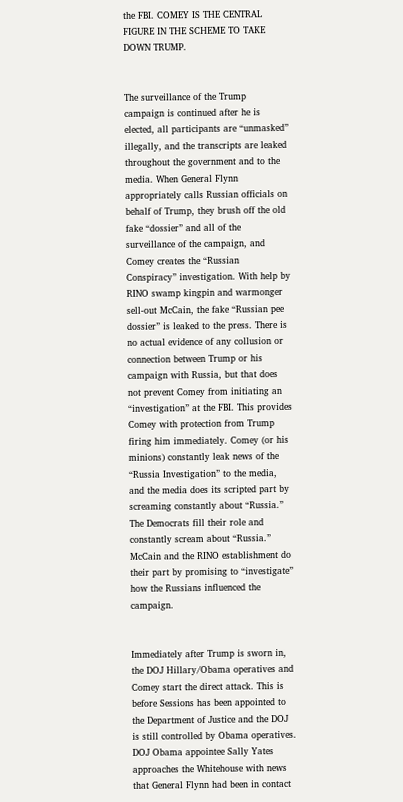the FBI. COMEY IS THE CENTRAL FIGURE IN THE SCHEME TO TAKE DOWN TRUMP.


The surveillance of the Trump campaign is continued after he is elected, all participants are “unmasked” illegally, and the transcripts are leaked throughout the government and to the media. When General Flynn appropriately calls Russian officials on behalf of Trump, they brush off the old fake “dossier” and all of the surveillance of the campaign, and Comey creates the “Russian Conspiracy” investigation. With help by RINO swamp kingpin and warmonger sell-out McCain, the fake “Russian pee dossier” is leaked to the press. There is no actual evidence of any collusion or connection between Trump or his campaign with Russia, but that does not prevent Comey from initiating an “investigation” at the FBI. This provides Comey with protection from Trump firing him immediately. Comey (or his minions) constantly leak news of the “Russia Investigation” to the media, and the media does its scripted part by screaming constantly about “Russia.” The Democrats fill their role and constantly scream about “Russia.” McCain and the RINO establishment do their part by promising to “investigate” how the Russians influenced the campaign.


Immediately after Trump is sworn in, the DOJ Hillary/Obama operatives and Comey start the direct attack. This is before Sessions has been appointed to the Department of Justice and the DOJ is still controlled by Obama operatives. DOJ Obama appointee Sally Yates approaches the Whitehouse with news that General Flynn had been in contact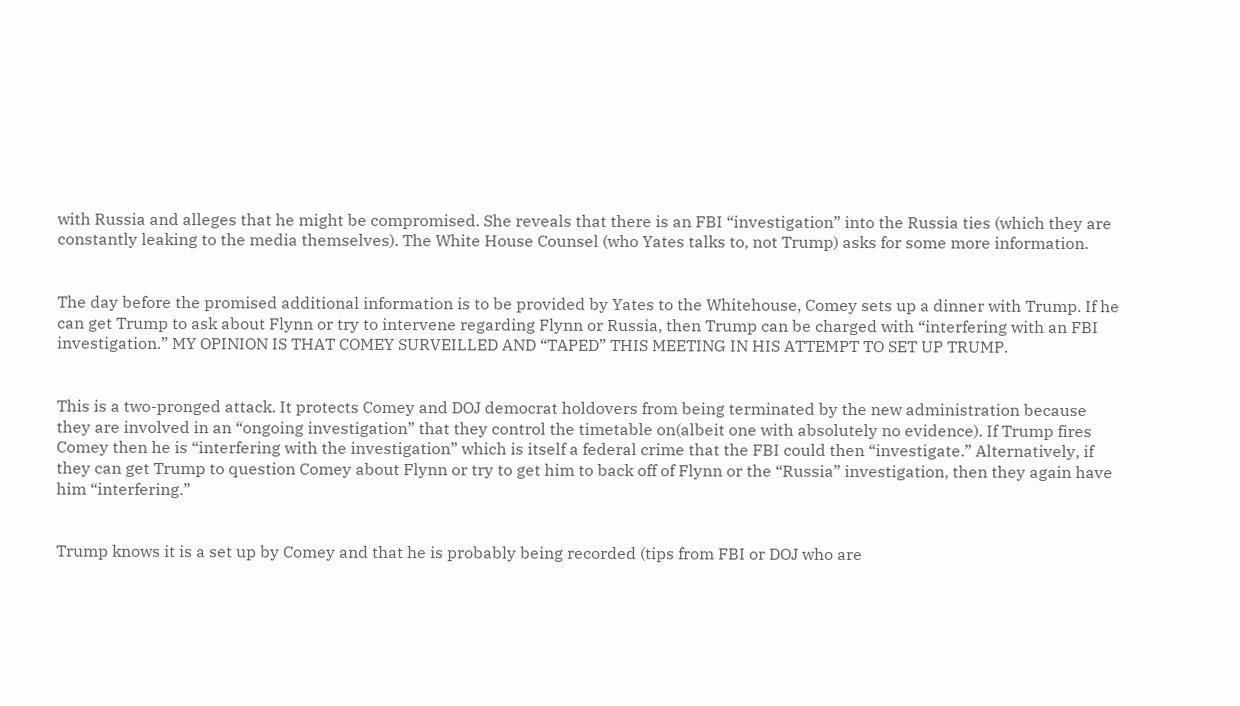with Russia and alleges that he might be compromised. She reveals that there is an FBI “investigation” into the Russia ties (which they are constantly leaking to the media themselves). The White House Counsel (who Yates talks to, not Trump) asks for some more information.


The day before the promised additional information is to be provided by Yates to the Whitehouse, Comey sets up a dinner with Trump. If he can get Trump to ask about Flynn or try to intervene regarding Flynn or Russia, then Trump can be charged with “interfering with an FBI investigation.” MY OPINION IS THAT COMEY SURVEILLED AND “TAPED” THIS MEETING IN HIS ATTEMPT TO SET UP TRUMP.


This is a two-pronged attack. It protects Comey and DOJ democrat holdovers from being terminated by the new administration because they are involved in an “ongoing investigation” that they control the timetable on(albeit one with absolutely no evidence). If Trump fires Comey then he is “interfering with the investigation” which is itself a federal crime that the FBI could then “investigate.” Alternatively, if they can get Trump to question Comey about Flynn or try to get him to back off of Flynn or the “Russia” investigation, then they again have him “interfering.”


Trump knows it is a set up by Comey and that he is probably being recorded (tips from FBI or DOJ who are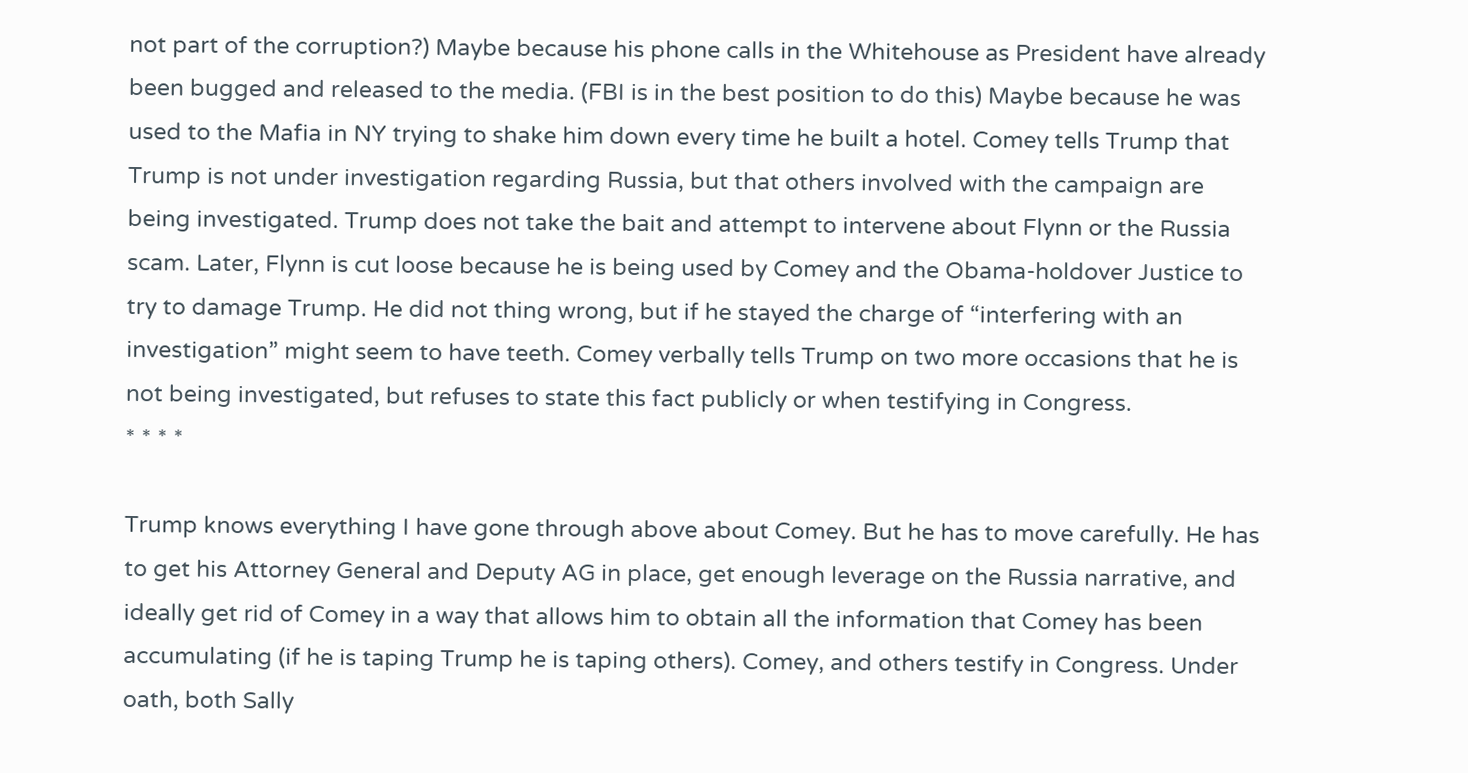not part of the corruption?) Maybe because his phone calls in the Whitehouse as President have already been bugged and released to the media. (FBI is in the best position to do this) Maybe because he was used to the Mafia in NY trying to shake him down every time he built a hotel. Comey tells Trump that Trump is not under investigation regarding Russia, but that others involved with the campaign are being investigated. Trump does not take the bait and attempt to intervene about Flynn or the Russia scam. Later, Flynn is cut loose because he is being used by Comey and the Obama-holdover Justice to try to damage Trump. He did not thing wrong, but if he stayed the charge of “interfering with an investigation” might seem to have teeth. Comey verbally tells Trump on two more occasions that he is not being investigated, but refuses to state this fact publicly or when testifying in Congress.
* * * *

Trump knows everything I have gone through above about Comey. But he has to move carefully. He has to get his Attorney General and Deputy AG in place, get enough leverage on the Russia narrative, and ideally get rid of Comey in a way that allows him to obtain all the information that Comey has been accumulating (if he is taping Trump he is taping others). Comey, and others testify in Congress. Under oath, both Sally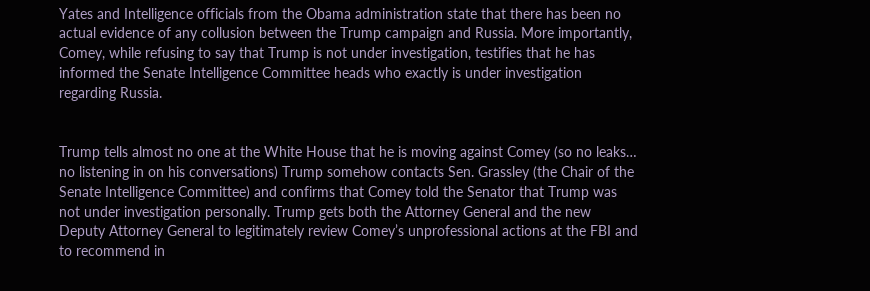Yates and Intelligence officials from the Obama administration state that there has been no actual evidence of any collusion between the Trump campaign and Russia. More importantly, Comey, while refusing to say that Trump is not under investigation, testifies that he has informed the Senate Intelligence Committee heads who exactly is under investigation regarding Russia.


Trump tells almost no one at the White House that he is moving against Comey (so no leaks… no listening in on his conversations) Trump somehow contacts Sen. Grassley (the Chair of the Senate Intelligence Committee) and confirms that Comey told the Senator that Trump was not under investigation personally. Trump gets both the Attorney General and the new Deputy Attorney General to legitimately review Comey’s unprofessional actions at the FBI and to recommend in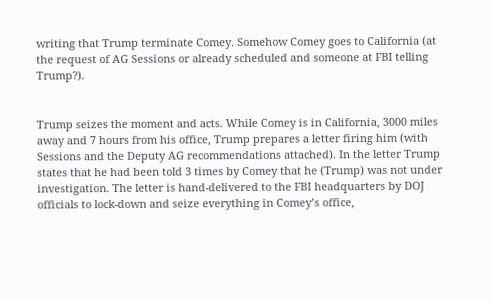writing that Trump terminate Comey. Somehow Comey goes to California (at the request of AG Sessions or already scheduled and someone at FBI telling Trump?).


Trump seizes the moment and acts. While Comey is in California, 3000 miles away and 7 hours from his office, Trump prepares a letter firing him (with Sessions and the Deputy AG recommendations attached). In the letter Trump states that he had been told 3 times by Comey that he (Trump) was not under investigation. The letter is hand-delivered to the FBI headquarters by DOJ officials to lock-down and seize everything in Comey’s office,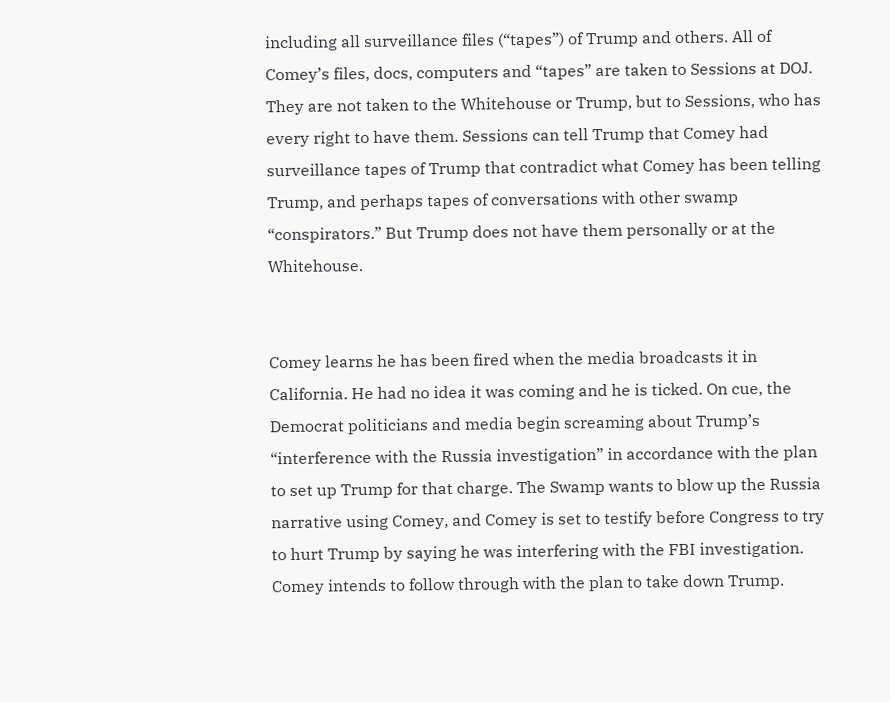including all surveillance files (“tapes”) of Trump and others. All of Comey’s files, docs, computers and “tapes” are taken to Sessions at DOJ. They are not taken to the Whitehouse or Trump, but to Sessions, who has every right to have them. Sessions can tell Trump that Comey had surveillance tapes of Trump that contradict what Comey has been telling Trump, and perhaps tapes of conversations with other swamp “conspirators.” But Trump does not have them personally or at the Whitehouse.


Comey learns he has been fired when the media broadcasts it in California. He had no idea it was coming and he is ticked. On cue, the Democrat politicians and media begin screaming about Trump’s “interference with the Russia investigation” in accordance with the plan to set up Trump for that charge. The Swamp wants to blow up the Russia narrative using Comey, and Comey is set to testify before Congress to try to hurt Trump by saying he was interfering with the FBI investigation. Comey intends to follow through with the plan to take down Trump.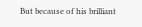But because of his brilliant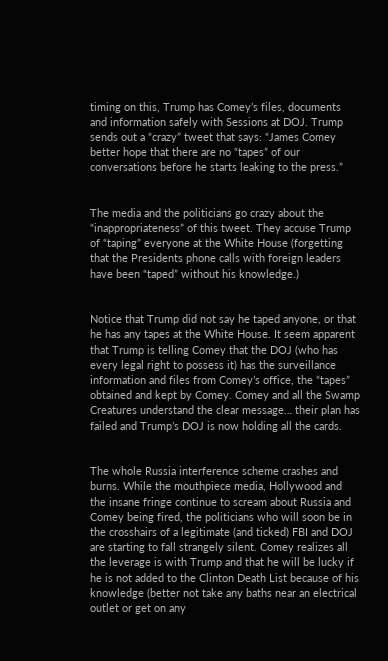timing on this, Trump has Comey’s files, documents and information safely with Sessions at DOJ. Trump sends out a “crazy” tweet that says: “James Comey better hope that there are no “tapes” of our conversations before he starts leaking to the press.”


The media and the politicians go crazy about the “inappropriateness” of this tweet. They accuse Trump of “taping” everyone at the White House (forgetting that the Presidents phone calls with foreign leaders have been “taped” without his knowledge.)


Notice that Trump did not say he taped anyone, or that he has any tapes at the White House. It seem apparent that Trump is telling Comey that the DOJ (who has every legal right to possess it) has the surveillance information and files from Comey’s office, the “tapes” obtained and kept by Comey. Comey and all the Swamp Creatures understand the clear message… their plan has failed and Trump’s DOJ is now holding all the cards.


The whole Russia interference scheme crashes and burns. While the mouthpiece media, Hollywood and the insane fringe continue to scream about Russia and Comey being fired, the politicians who will soon be in the crosshairs of a legitimate (and ticked) FBI and DOJ are starting to fall strangely silent. Comey realizes all the leverage is with Trump and that he will be lucky if he is not added to the Clinton Death List because of his knowledge (better not take any baths near an electrical outlet or get on any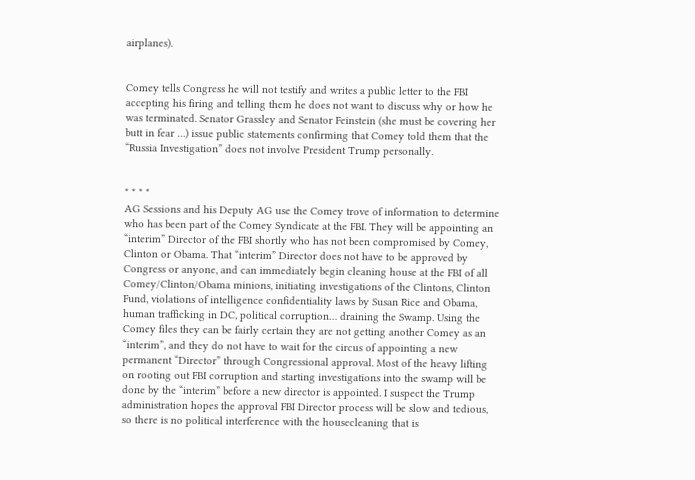airplanes).


Comey tells Congress he will not testify and writes a public letter to the FBI accepting his firing and telling them he does not want to discuss why or how he was terminated. Senator Grassley and Senator Feinstein (she must be covering her butt in fear …) issue public statements confirming that Comey told them that the “Russia Investigation” does not involve President Trump personally.


* * * *
AG Sessions and his Deputy AG use the Comey trove of information to determine who has been part of the Comey Syndicate at the FBI. They will be appointing an “interim” Director of the FBI shortly who has not been compromised by Comey, Clinton or Obama. That “interim” Director does not have to be approved by Congress or anyone, and can immediately begin cleaning house at the FBI of all Comey/Clinton/Obama minions, initiating investigations of the Clintons, Clinton Fund, violations of intelligence confidentiality laws by Susan Rice and Obama, human trafficking in DC, political corruption… draining the Swamp. Using the Comey files they can be fairly certain they are not getting another Comey as an “interim”, and they do not have to wait for the circus of appointing a new permanent “Director” through Congressional approval. Most of the heavy lifting on rooting out FBI corruption and starting investigations into the swamp will be done by the “interim” before a new director is appointed. I suspect the Trump administration hopes the approval FBI Director process will be slow and tedious, so there is no political interference with the housecleaning that is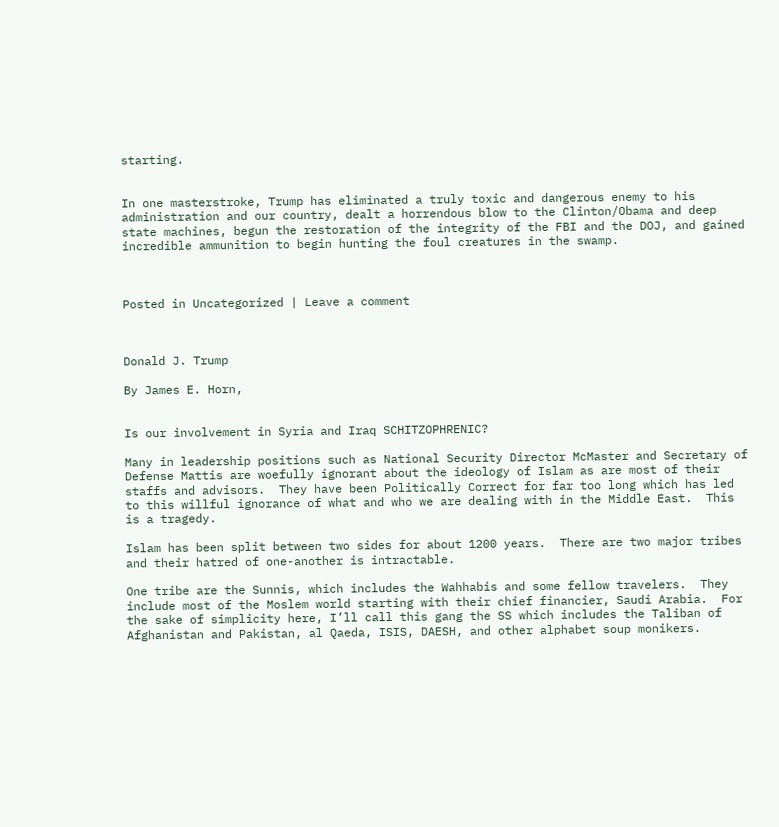starting.


In one masterstroke, Trump has eliminated a truly toxic and dangerous enemy to his administration and our country, dealt a horrendous blow to the Clinton/Obama and deep state machines, begun the restoration of the integrity of the FBI and the DOJ, and gained incredible ammunition to begin hunting the foul creatures in the swamp.



Posted in Uncategorized | Leave a comment



Donald J. Trump

By James E. Horn,


Is our involvement in Syria and Iraq SCHITZOPHRENIC?

Many in leadership positions such as National Security Director McMaster and Secretary of Defense Mattis are woefully ignorant about the ideology of Islam as are most of their staffs and advisors.  They have been Politically Correct for far too long which has led to this willful ignorance of what and who we are dealing with in the Middle East.  This is a tragedy.

Islam has been split between two sides for about 1200 years.  There are two major tribes and their hatred of one-another is intractable.

One tribe are the Sunnis, which includes the Wahhabis and some fellow travelers.  They include most of the Moslem world starting with their chief financier, Saudi Arabia.  For the sake of simplicity here, I’ll call this gang the SS which includes the Taliban of Afghanistan and Pakistan, al Qaeda, ISIS, DAESH, and other alphabet soup monikers.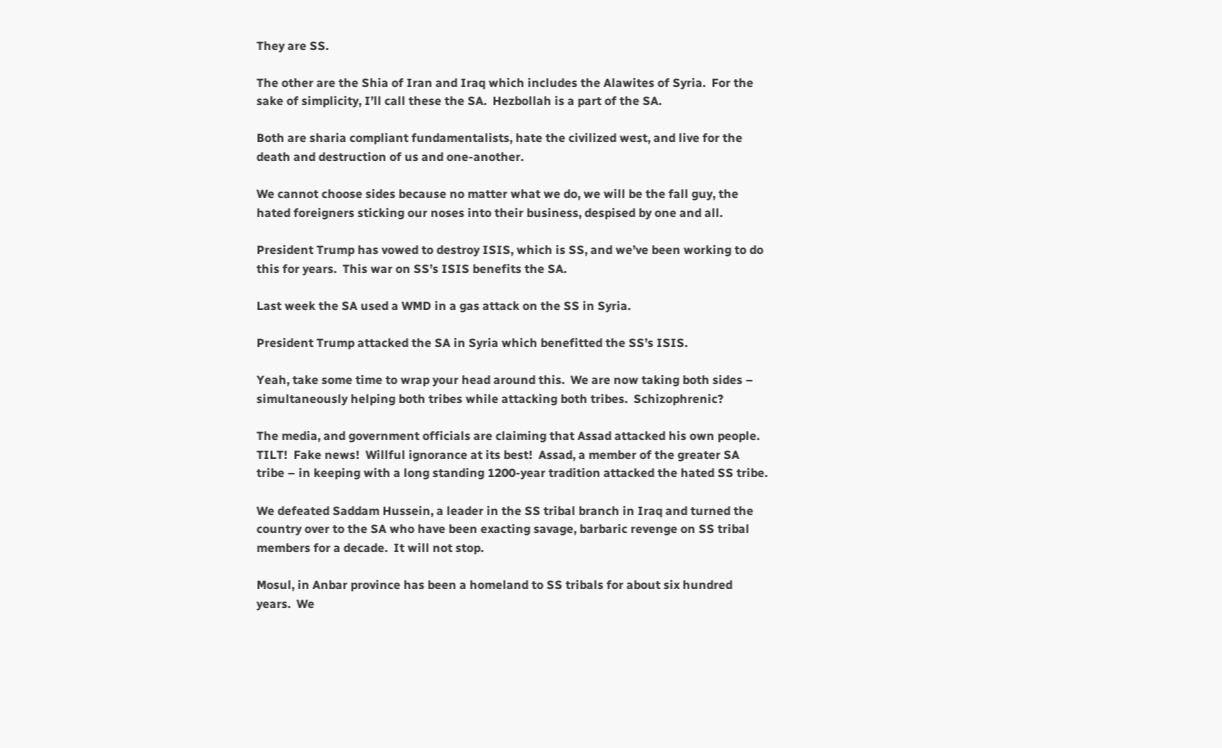They are SS.

The other are the Shia of Iran and Iraq which includes the Alawites of Syria.  For the sake of simplicity, I’ll call these the SA.  Hezbollah is a part of the SA.

Both are sharia compliant fundamentalists, hate the civilized west, and live for the death and destruction of us and one-another.

We cannot choose sides because no matter what we do, we will be the fall guy, the hated foreigners sticking our noses into their business, despised by one and all.

President Trump has vowed to destroy ISIS, which is SS, and we’ve been working to do this for years.  This war on SS’s ISIS benefits the SA.

Last week the SA used a WMD in a gas attack on the SS in Syria.

President Trump attacked the SA in Syria which benefitted the SS’s ISIS.

Yeah, take some time to wrap your head around this.  We are now taking both sides – simultaneously helping both tribes while attacking both tribes.  Schizophrenic?

The media, and government officials are claiming that Assad attacked his own people.  TILT!  Fake news!  Willful ignorance at its best!  Assad, a member of the greater SA tribe – in keeping with a long standing 1200-year tradition attacked the hated SS tribe.

We defeated Saddam Hussein, a leader in the SS tribal branch in Iraq and turned the country over to the SA who have been exacting savage, barbaric revenge on SS tribal members for a decade.  It will not stop.

Mosul, in Anbar province has been a homeland to SS tribals for about six hundred years.  We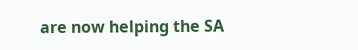are now helping the SA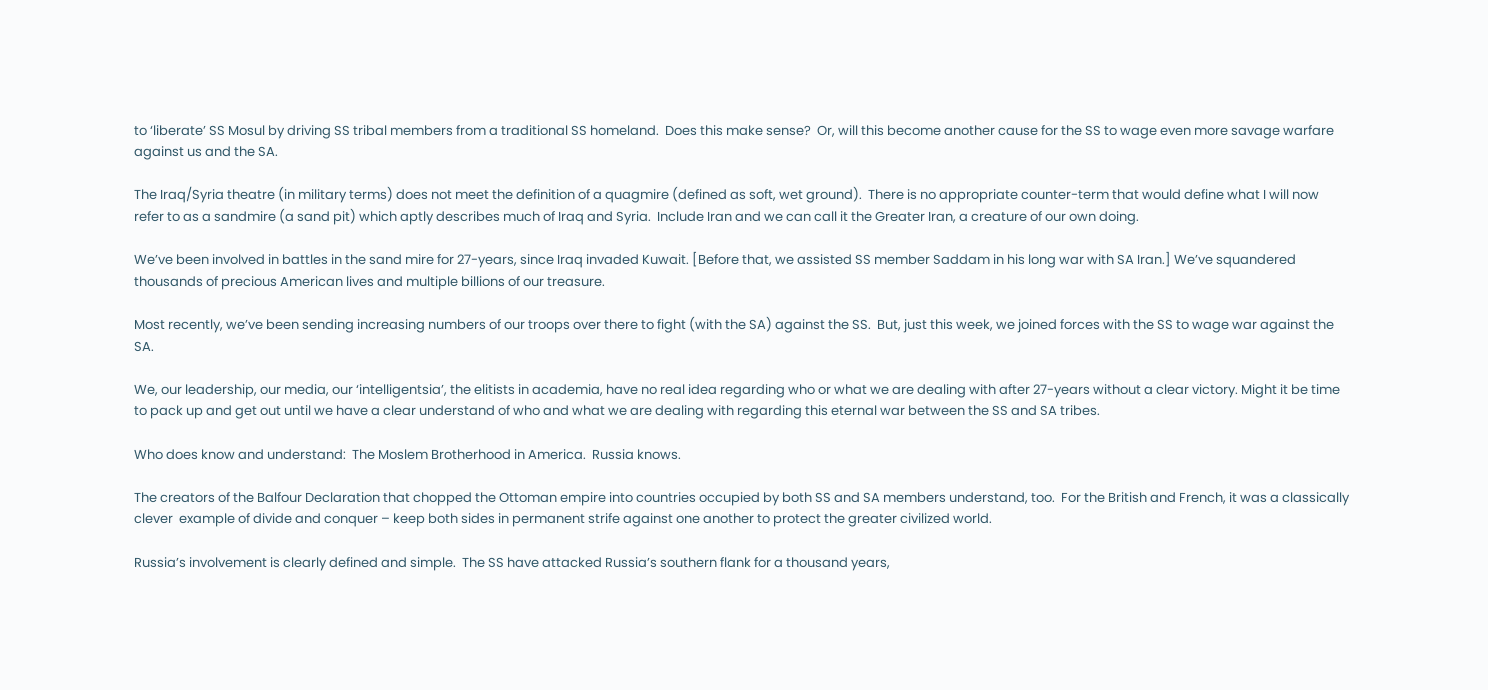to ‘liberate’ SS Mosul by driving SS tribal members from a traditional SS homeland.  Does this make sense?  Or, will this become another cause for the SS to wage even more savage warfare against us and the SA.

The Iraq/Syria theatre (in military terms) does not meet the definition of a quagmire (defined as soft, wet ground).  There is no appropriate counter-term that would define what I will now refer to as a sandmire (a sand pit) which aptly describes much of Iraq and Syria.  Include Iran and we can call it the Greater Iran, a creature of our own doing.

We’ve been involved in battles in the sand mire for 27-years, since Iraq invaded Kuwait. [Before that, we assisted SS member Saddam in his long war with SA Iran.] We’ve squandered thousands of precious American lives and multiple billions of our treasure.

Most recently, we’ve been sending increasing numbers of our troops over there to fight (with the SA) against the SS.  But, just this week, we joined forces with the SS to wage war against the SA.

We, our leadership, our media, our ‘intelligentsia’, the elitists in academia, have no real idea regarding who or what we are dealing with after 27-years without a clear victory. Might it be time to pack up and get out until we have a clear understand of who and what we are dealing with regarding this eternal war between the SS and SA tribes.

Who does know and understand:  The Moslem Brotherhood in America.  Russia knows.

The creators of the Balfour Declaration that chopped the Ottoman empire into countries occupied by both SS and SA members understand, too.  For the British and French, it was a classically clever  example of divide and conquer – keep both sides in permanent strife against one another to protect the greater civilized world.

Russia’s involvement is clearly defined and simple.  The SS have attacked Russia’s southern flank for a thousand years,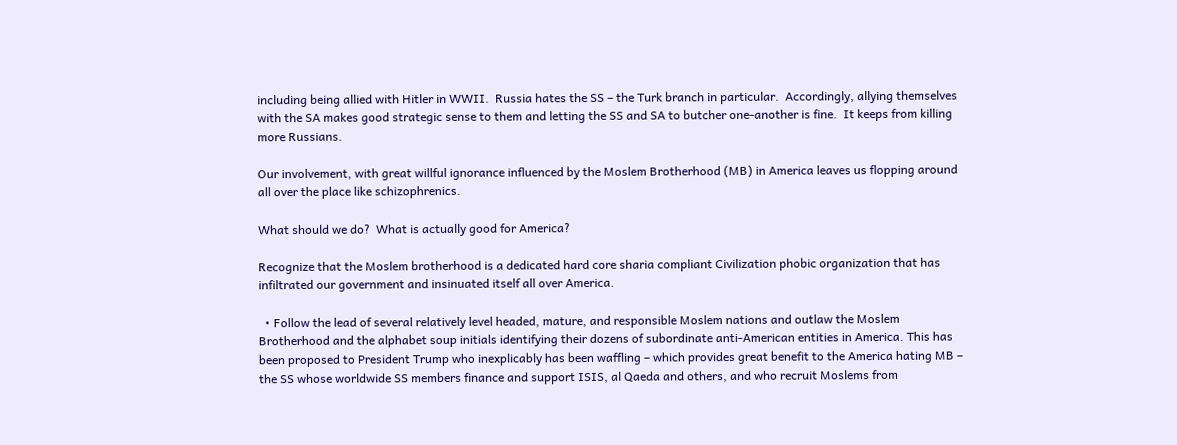including being allied with Hitler in WWII.  Russia hates the SS – the Turk branch in particular.  Accordingly, allying themselves with the SA makes good strategic sense to them and letting the SS and SA to butcher one-another is fine.  It keeps from killing more Russians.

Our involvement, with great willful ignorance influenced by the Moslem Brotherhood (MB) in America leaves us flopping around all over the place like schizophrenics.

What should we do?  What is actually good for America?

Recognize that the Moslem brotherhood is a dedicated hard core sharia compliant Civilization phobic organization that has infiltrated our government and insinuated itself all over America.

  • Follow the lead of several relatively level headed, mature, and responsible Moslem nations and outlaw the Moslem Brotherhood and the alphabet soup initials identifying their dozens of subordinate anti-American entities in America. This has been proposed to President Trump who inexplicably has been waffling – which provides great benefit to the America hating MB – the SS whose worldwide SS members finance and support ISIS, al Qaeda and others, and who recruit Moslems from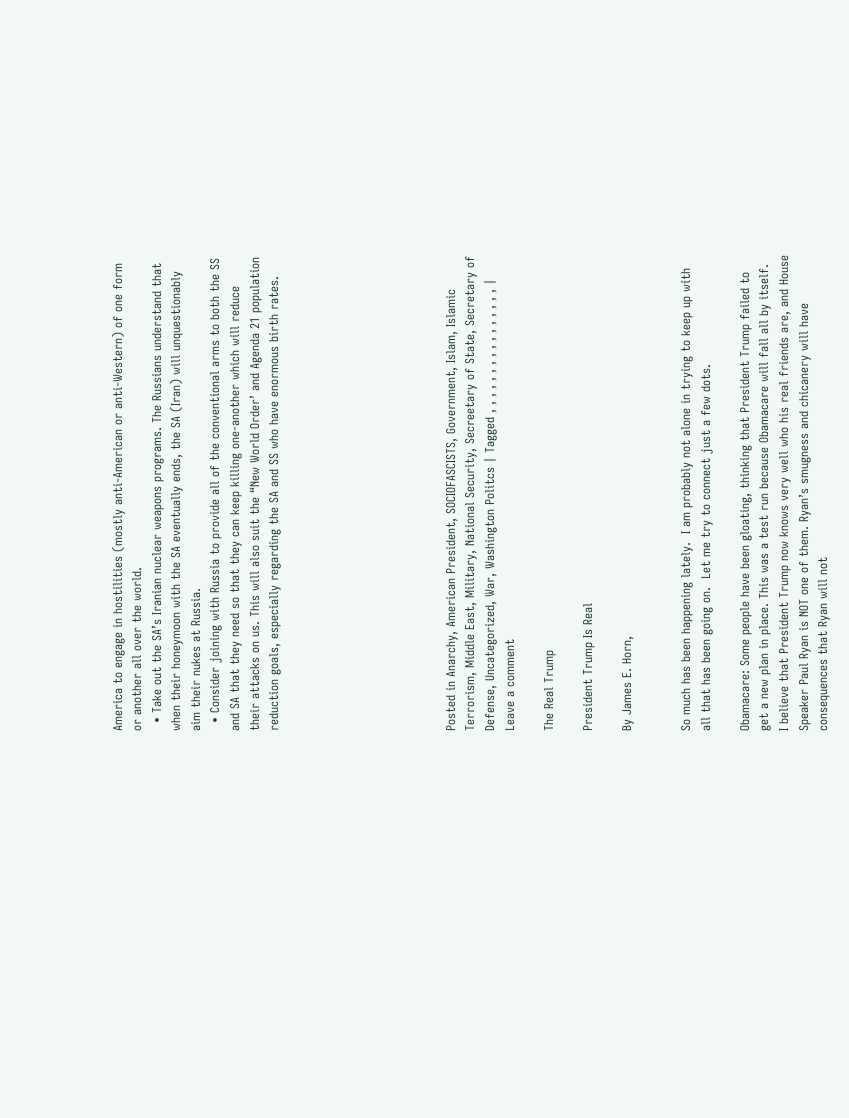America to engage in hostilities (mostly anti-American or anti-Western) of one form or another all over the world.
  • Take out the SA’s Iranian nuclear weapons programs. The Russians understand that when their honeymoon with the SA eventually ends, the SA (Iran) will unquestionably aim their nukes at Russia.
  • Consider joining with Russia to provide all of the conventional arms to both the SS and SA that they need so that they can keep killing one-another which will reduce their attacks on us. This will also suit the “New World Order’ and Agenda 21 population reduction goals, especially regarding the SA and SS who have enormous birth rates.








Posted in Anarchy, American President, SOCIOFASCISTS, Government, Islam, Islamic Terrorism, Middle East, Military, National Security, Secreetary of State, Secretary of Defense, Uncategorized, War, Washington Politcs | Tagged , , , , , , , , , , , , , , , , | Leave a comment

The Real Trump

President Trump Is Real

By James E. Horn,


So much has been happening lately.  I am probably not alone in trying to keep up with all that has been going on.  Let me try to connect just a few dots.

Obamacare: Some people have been gloating, thinking that President Trump failed to get a new plan in place. This was a test run because Obamacare will fall all by itself.  I believe that President Trump now knows very well who his real friends are, and House Speaker Paul Ryan is NOT one of them. Ryan’s smugness and chicanery will have consequences that Ryan will not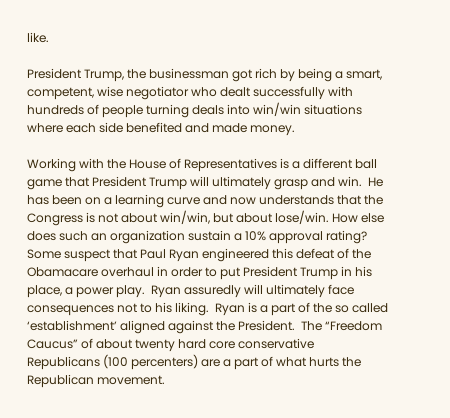like.

President Trump, the businessman got rich by being a smart, competent, wise negotiator who dealt successfully with hundreds of people turning deals into win/win situations where each side benefited and made money.

Working with the House of Representatives is a different ball game that President Trump will ultimately grasp and win.  He has been on a learning curve and now understands that the Congress is not about win/win, but about lose/win. How else does such an organization sustain a 10% approval rating?  Some suspect that Paul Ryan engineered this defeat of the Obamacare overhaul in order to put President Trump in his place, a power play.  Ryan assuredly will ultimately face consequences not to his liking.  Ryan is a part of the so called ‘establishment’ aligned against the President.  The “Freedom Caucus” of about twenty hard core conservative Republicans (100 percenters) are a part of what hurts the Republican movement.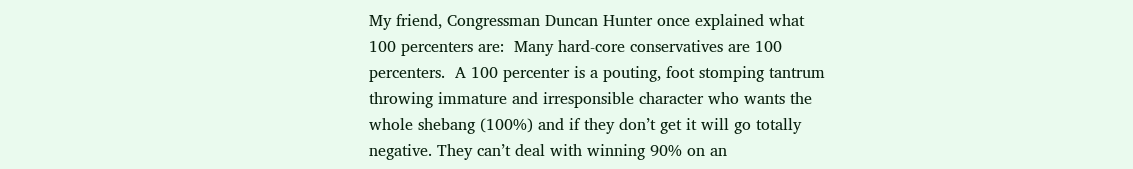My friend, Congressman Duncan Hunter once explained what 100 percenters are:  Many hard-core conservatives are 100 percenters.  A 100 percenter is a pouting, foot stomping tantrum throwing immature and irresponsible character who wants the whole shebang (100%) and if they don’t get it will go totally negative. They can’t deal with winning 90% on an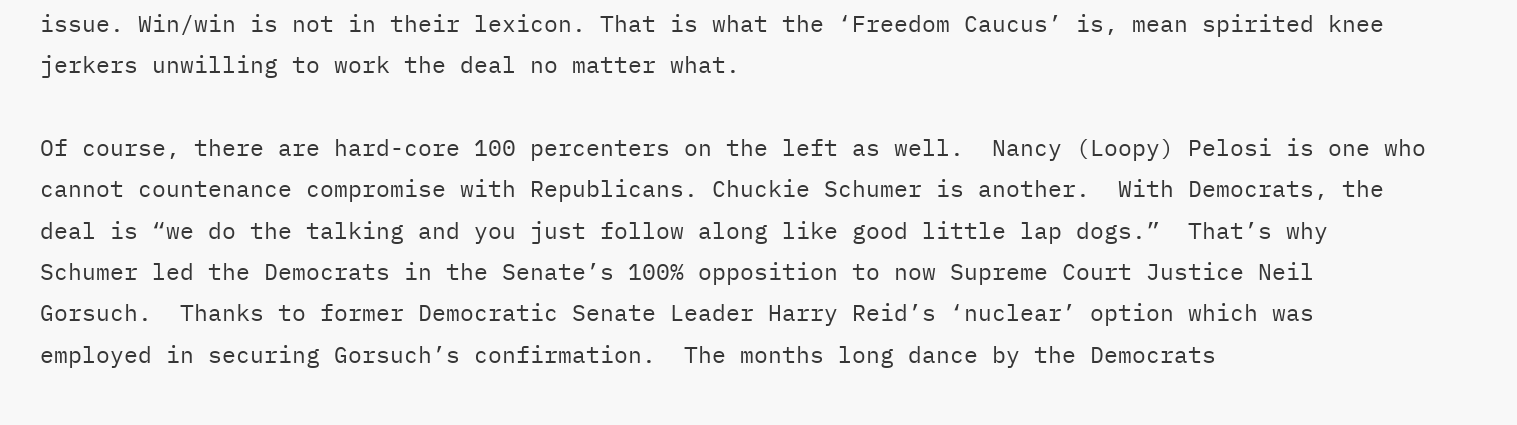issue. Win/win is not in their lexicon. That is what the ‘Freedom Caucus’ is, mean spirited knee jerkers unwilling to work the deal no matter what.

Of course, there are hard-core 100 percenters on the left as well.  Nancy (Loopy) Pelosi is one who cannot countenance compromise with Republicans. Chuckie Schumer is another.  With Democrats, the deal is “we do the talking and you just follow along like good little lap dogs.”  That’s why Schumer led the Democrats in the Senate’s 100% opposition to now Supreme Court Justice Neil Gorsuch.  Thanks to former Democratic Senate Leader Harry Reid’s ‘nuclear’ option which was employed in securing Gorsuch’s confirmation.  The months long dance by the Democrats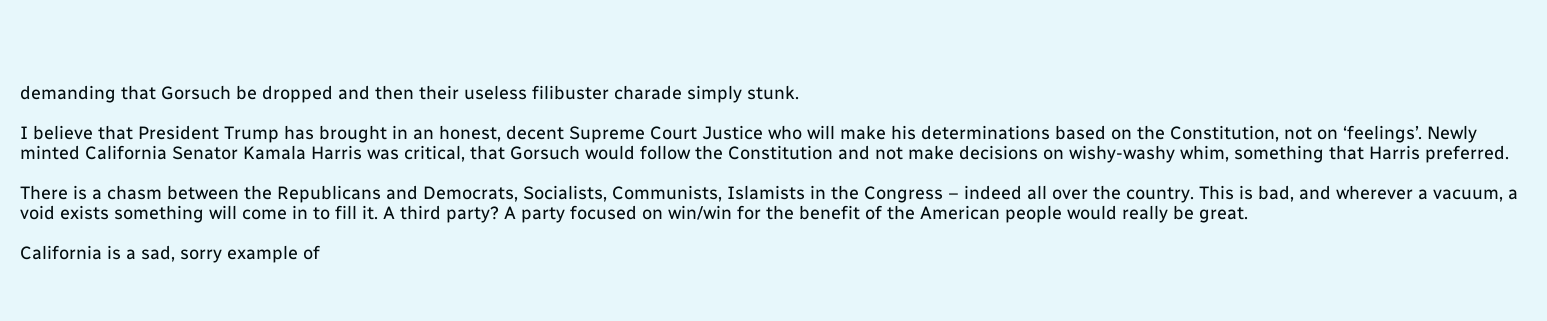demanding that Gorsuch be dropped and then their useless filibuster charade simply stunk.

I believe that President Trump has brought in an honest, decent Supreme Court Justice who will make his determinations based on the Constitution, not on ‘feelings’. Newly minted California Senator Kamala Harris was critical, that Gorsuch would follow the Constitution and not make decisions on wishy-washy whim, something that Harris preferred.

There is a chasm between the Republicans and Democrats, Socialists, Communists, Islamists in the Congress – indeed all over the country. This is bad, and wherever a vacuum, a void exists something will come in to fill it. A third party? A party focused on win/win for the benefit of the American people would really be great.

California is a sad, sorry example of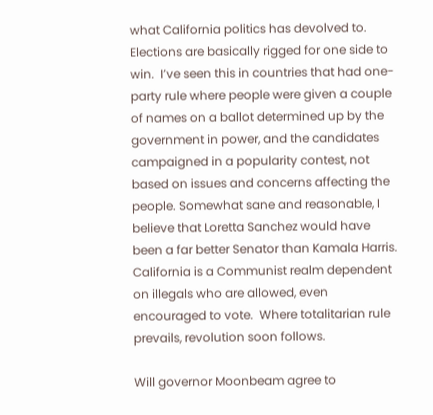what California politics has devolved to.  Elections are basically rigged for one side to win.  I’ve seen this in countries that had one-party rule where people were given a couple of names on a ballot determined up by the government in power, and the candidates campaigned in a popularity contest, not based on issues and concerns affecting the people. Somewhat sane and reasonable, I believe that Loretta Sanchez would have been a far better Senator than Kamala Harris.  California is a Communist realm dependent on illegals who are allowed, even encouraged to vote.  Where totalitarian rule prevails, revolution soon follows.

Will governor Moonbeam agree to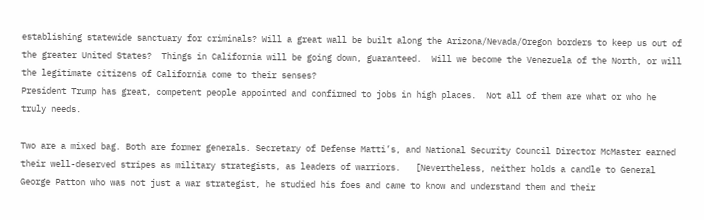establishing statewide sanctuary for criminals? Will a great wall be built along the Arizona/Nevada/Oregon borders to keep us out of the greater United States?  Things in California will be going down, guaranteed.  Will we become the Venezuela of the North, or will the legitimate citizens of California come to their senses?
President Trump has great, competent people appointed and confirmed to jobs in high places.  Not all of them are what or who he truly needs.

Two are a mixed bag. Both are former generals. Secretary of Defense Matti’s, and National Security Council Director McMaster earned their well-deserved stripes as military strategists, as leaders of warriors.   [Nevertheless, neither holds a candle to General George Patton who was not just a war strategist, he studied his foes and came to know and understand them and their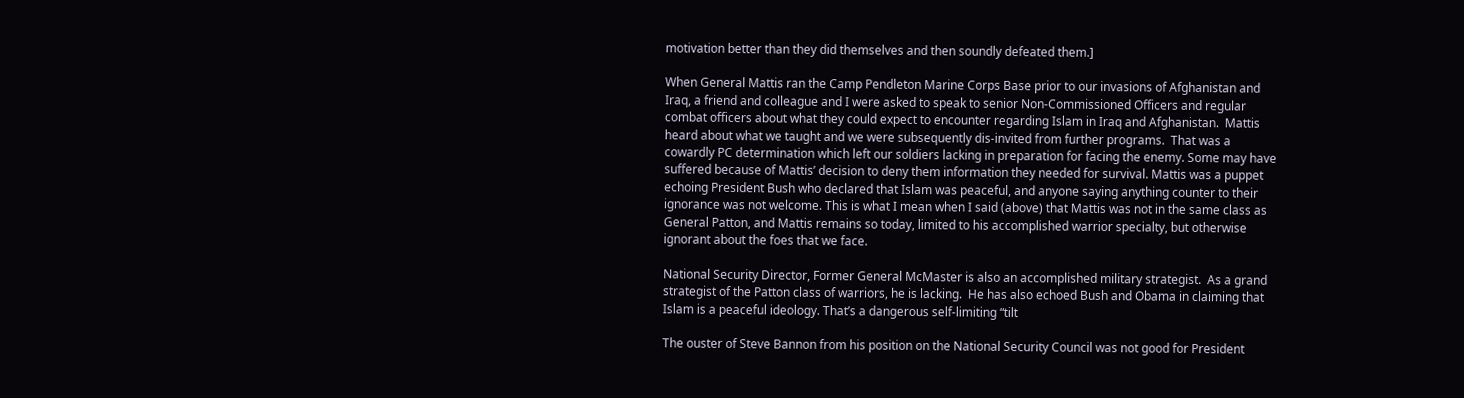motivation better than they did themselves and then soundly defeated them.]

When General Mattis ran the Camp Pendleton Marine Corps Base prior to our invasions of Afghanistan and Iraq, a friend and colleague and I were asked to speak to senior Non-Commissioned Officers and regular combat officers about what they could expect to encounter regarding Islam in Iraq and Afghanistan.  Mattis heard about what we taught and we were subsequently dis-invited from further programs.  That was a cowardly PC determination which left our soldiers lacking in preparation for facing the enemy. Some may have suffered because of Mattis’ decision to deny them information they needed for survival. Mattis was a puppet echoing President Bush who declared that Islam was peaceful, and anyone saying anything counter to their ignorance was not welcome. This is what I mean when I said (above) that Mattis was not in the same class as General Patton, and Mattis remains so today, limited to his accomplished warrior specialty, but otherwise ignorant about the foes that we face.

National Security Director, Former General McMaster is also an accomplished military strategist.  As a grand strategist of the Patton class of warriors, he is lacking.  He has also echoed Bush and Obama in claiming that Islam is a peaceful ideology. That’s a dangerous self-limiting “tilt

The ouster of Steve Bannon from his position on the National Security Council was not good for President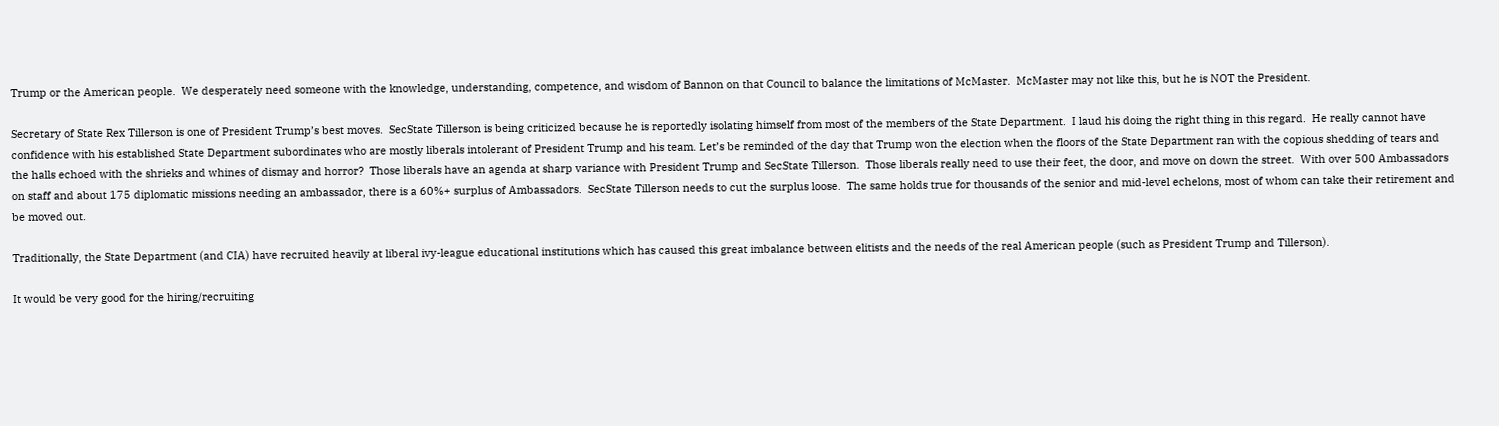Trump or the American people.  We desperately need someone with the knowledge, understanding, competence, and wisdom of Bannon on that Council to balance the limitations of McMaster.  McMaster may not like this, but he is NOT the President.

Secretary of State Rex Tillerson is one of President Trump’s best moves.  SecState Tillerson is being criticized because he is reportedly isolating himself from most of the members of the State Department.  I laud his doing the right thing in this regard.  He really cannot have confidence with his established State Department subordinates who are mostly liberals intolerant of President Trump and his team. Let’s be reminded of the day that Trump won the election when the floors of the State Department ran with the copious shedding of tears and the halls echoed with the shrieks and whines of dismay and horror?  Those liberals have an agenda at sharp variance with President Trump and SecState Tillerson.  Those liberals really need to use their feet, the door, and move on down the street.  With over 500 Ambassadors on staff and about 175 diplomatic missions needing an ambassador, there is a 60%+ surplus of Ambassadors.  SecState Tillerson needs to cut the surplus loose.  The same holds true for thousands of the senior and mid-level echelons, most of whom can take their retirement and be moved out.

Traditionally, the State Department (and CIA) have recruited heavily at liberal ivy-league educational institutions which has caused this great imbalance between elitists and the needs of the real American people (such as President Trump and Tillerson).

It would be very good for the hiring/recruiting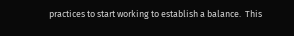practices to start working to establish a balance.  This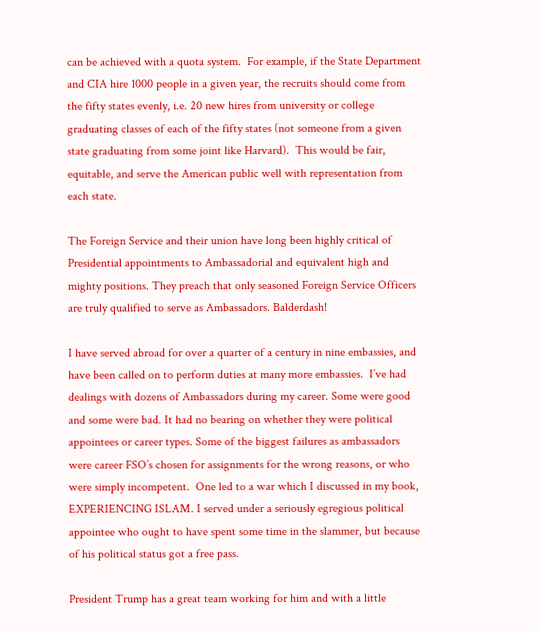can be achieved with a quota system.  For example, if the State Department and CIA hire 1000 people in a given year, the recruits should come from the fifty states evenly, i.e. 20 new hires from university or college graduating classes of each of the fifty states (not someone from a given state graduating from some joint like Harvard).  This would be fair, equitable, and serve the American public well with representation from each state.

The Foreign Service and their union have long been highly critical of Presidential appointments to Ambassadorial and equivalent high and mighty positions. They preach that only seasoned Foreign Service Officers are truly qualified to serve as Ambassadors. Balderdash!

I have served abroad for over a quarter of a century in nine embassies, and have been called on to perform duties at many more embassies.  I’ve had dealings with dozens of Ambassadors during my career. Some were good and some were bad. It had no bearing on whether they were political appointees or career types. Some of the biggest failures as ambassadors were career FSO’s chosen for assignments for the wrong reasons, or who were simply incompetent.  One led to a war which I discussed in my book, EXPERIENCING ISLAM. I served under a seriously egregious political appointee who ought to have spent some time in the slammer, but because of his political status got a free pass.

President Trump has a great team working for him and with a little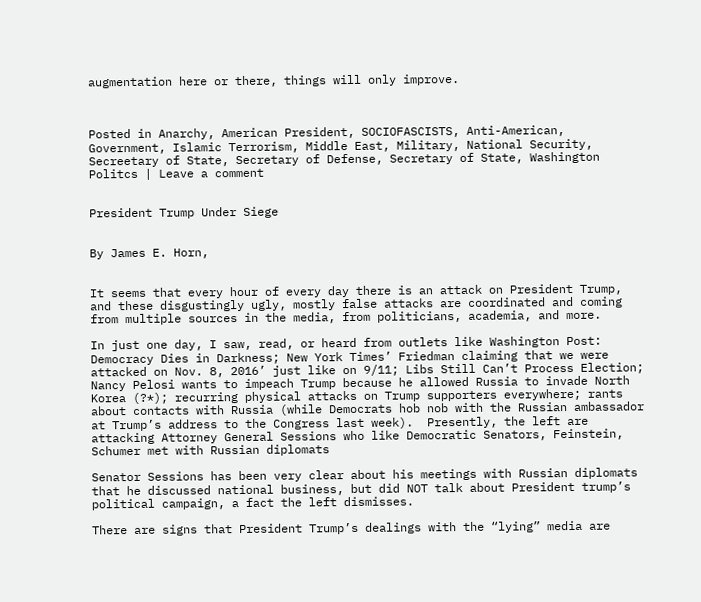augmentation here or there, things will only improve.



Posted in Anarchy, American President, SOCIOFASCISTS, Anti-American, Government, Islamic Terrorism, Middle East, Military, National Security, Secreetary of State, Secretary of Defense, Secretary of State, Washington Politcs | Leave a comment


President Trump Under Siege


By James E. Horn,


It seems that every hour of every day there is an attack on President Trump, and these disgustingly ugly, mostly false attacks are coordinated and coming from multiple sources in the media, from politicians, academia, and more.

In just one day, I saw, read, or heard from outlets like Washington Post:  Democracy Dies in Darkness; New York Times’ Friedman claiming that we were attacked on Nov. 8, 2016’ just like on 9/11; Libs Still Can’t Process Election; Nancy Pelosi wants to impeach Trump because he allowed Russia to invade North Korea (?*); recurring physical attacks on Trump supporters everywhere; rants about contacts with Russia (while Democrats hob nob with the Russian ambassador at Trump’s address to the Congress last week).  Presently, the left are attacking Attorney General Sessions who like Democratic Senators, Feinstein, Schumer met with Russian diplomats

Senator Sessions has been very clear about his meetings with Russian diplomats that he discussed national business, but did NOT talk about President trump’s political campaign, a fact the left dismisses.

There are signs that President Trump’s dealings with the “lying” media are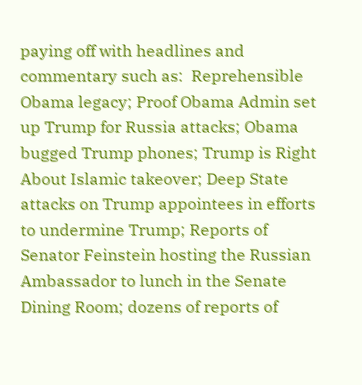paying off with headlines and commentary such as:  Reprehensible Obama legacy; Proof Obama Admin set up Trump for Russia attacks; Obama bugged Trump phones; Trump is Right About Islamic takeover; Deep State attacks on Trump appointees in efforts to undermine Trump; Reports of Senator Feinstein hosting the Russian Ambassador to lunch in the Senate Dining Room; dozens of reports of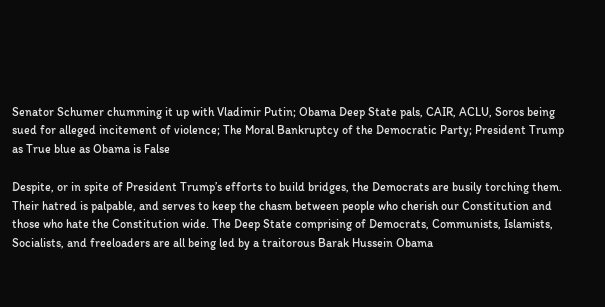Senator Schumer chumming it up with Vladimir Putin; Obama Deep State pals, CAIR, ACLU, Soros being sued for alleged incitement of violence; The Moral Bankruptcy of the Democratic Party; President Trump as True blue as Obama is False

Despite, or in spite of President Trump’s efforts to build bridges, the Democrats are busily torching them.  Their hatred is palpable, and serves to keep the chasm between people who cherish our Constitution and those who hate the Constitution wide. The Deep State comprising of Democrats, Communists, Islamists, Socialists, and freeloaders are all being led by a traitorous Barak Hussein Obama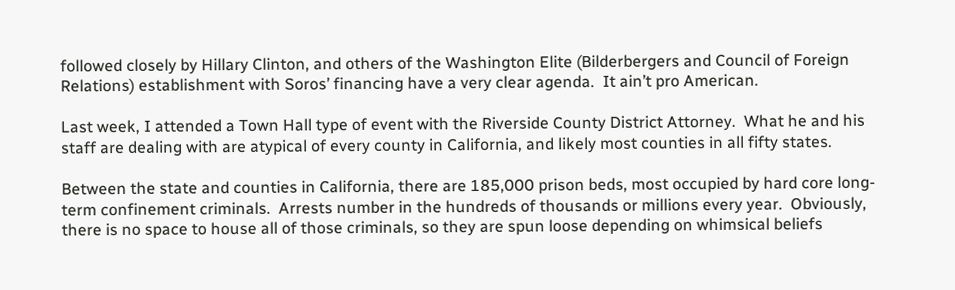followed closely by Hillary Clinton, and others of the Washington Elite (Bilderbergers and Council of Foreign Relations) establishment with Soros’ financing have a very clear agenda.  It ain’t pro American.

Last week, I attended a Town Hall type of event with the Riverside County District Attorney.  What he and his staff are dealing with are atypical of every county in California, and likely most counties in all fifty states.

Between the state and counties in California, there are 185,000 prison beds, most occupied by hard core long-term confinement criminals.  Arrests number in the hundreds of thousands or millions every year.  Obviously, there is no space to house all of those criminals, so they are spun loose depending on whimsical beliefs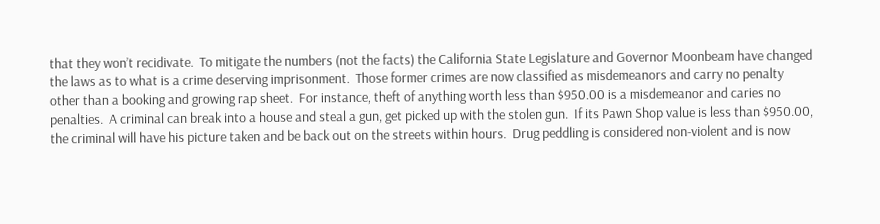that they won’t recidivate.  To mitigate the numbers (not the facts) the California State Legislature and Governor Moonbeam have changed the laws as to what is a crime deserving imprisonment.  Those former crimes are now classified as misdemeanors and carry no penalty other than a booking and growing rap sheet.  For instance, theft of anything worth less than $950.00 is a misdemeanor and caries no penalties.  A criminal can break into a house and steal a gun, get picked up with the stolen gun.  If its Pawn Shop value is less than $950.00, the criminal will have his picture taken and be back out on the streets within hours.  Drug peddling is considered non-violent and is now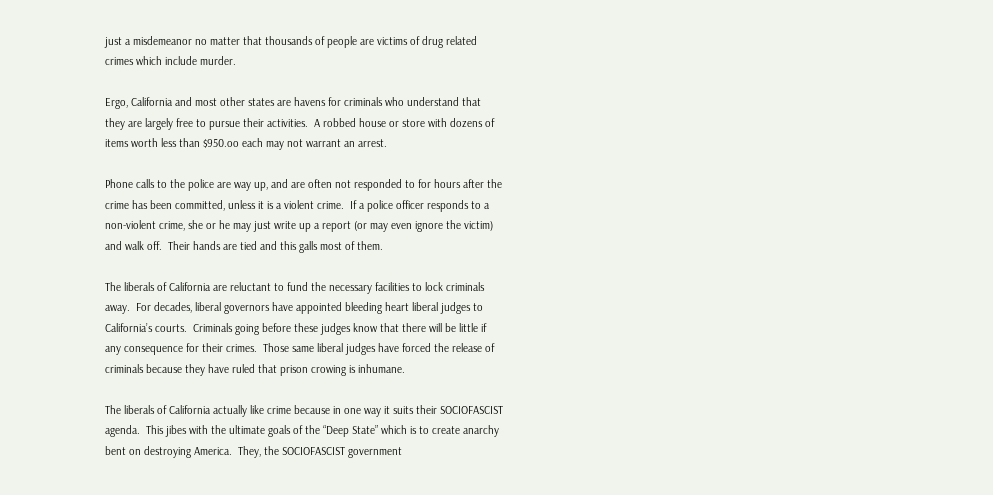just a misdemeanor no matter that thousands of people are victims of drug related crimes which include murder.

Ergo, California and most other states are havens for criminals who understand that they are largely free to pursue their activities.  A robbed house or store with dozens of items worth less than $950.oo each may not warrant an arrest.

Phone calls to the police are way up, and are often not responded to for hours after the crime has been committed, unless it is a violent crime.  If a police officer responds to a non-violent crime, she or he may just write up a report (or may even ignore the victim) and walk off.  Their hands are tied and this galls most of them.

The liberals of California are reluctant to fund the necessary facilities to lock criminals away.  For decades, liberal governors have appointed bleeding heart liberal judges to California’s courts.  Criminals going before these judges know that there will be little if any consequence for their crimes.  Those same liberal judges have forced the release of criminals because they have ruled that prison crowing is inhumane.

The liberals of California actually like crime because in one way it suits their SOCIOFASCIST agenda.  This jibes with the ultimate goals of the “Deep State” which is to create anarchy bent on destroying America.  They, the SOCIOFASCIST government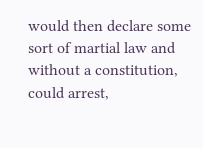would then declare some sort of martial law and without a constitution, could arrest,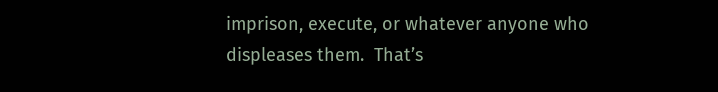imprison, execute, or whatever anyone who displeases them.  That’s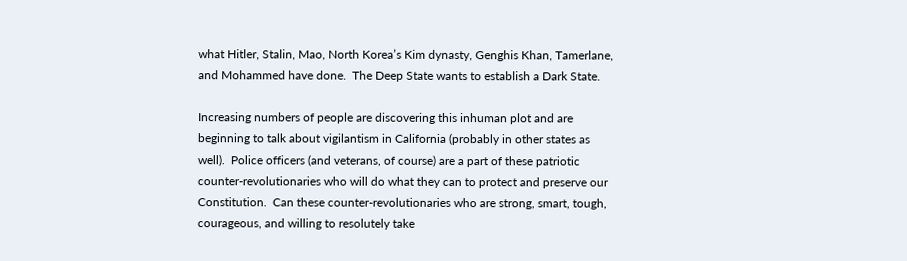what Hitler, Stalin, Mao, North Korea’s Kim dynasty, Genghis Khan, Tamerlane, and Mohammed have done.  The Deep State wants to establish a Dark State.

Increasing numbers of people are discovering this inhuman plot and are beginning to talk about vigilantism in California (probably in other states as well).  Police officers (and veterans, of course) are a part of these patriotic counter-revolutionaries who will do what they can to protect and preserve our Constitution.  Can these counter-revolutionaries who are strong, smart, tough, courageous, and willing to resolutely take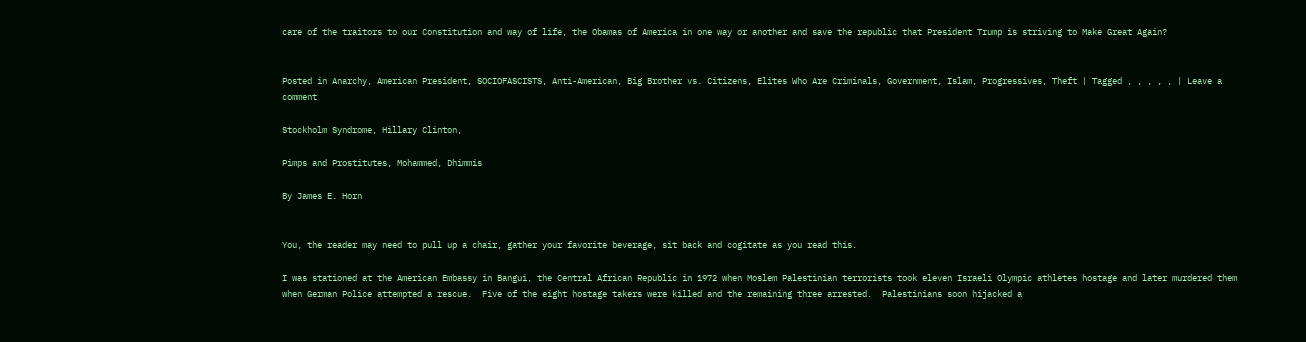care of the traitors to our Constitution and way of life, the Obamas of America in one way or another and save the republic that President Trump is striving to Make Great Again?


Posted in Anarchy, American President, SOCIOFASCISTS, Anti-American, Big Brother vs. Citizens, Elites Who Are Criminals, Government, Islam, Progressives, Theft | Tagged , , , , , | Leave a comment

Stockholm Syndrome, Hillary Clinton,

Pimps and Prostitutes, Mohammed, Dhimmis

By James E. Horn


You, the reader may need to pull up a chair, gather your favorite beverage, sit back and cogitate as you read this.

I was stationed at the American Embassy in Bangui, the Central African Republic in 1972 when Moslem Palestinian terrorists took eleven Israeli Olympic athletes hostage and later murdered them when German Police attempted a rescue.  Five of the eight hostage takers were killed and the remaining three arrested.  Palestinians soon hijacked a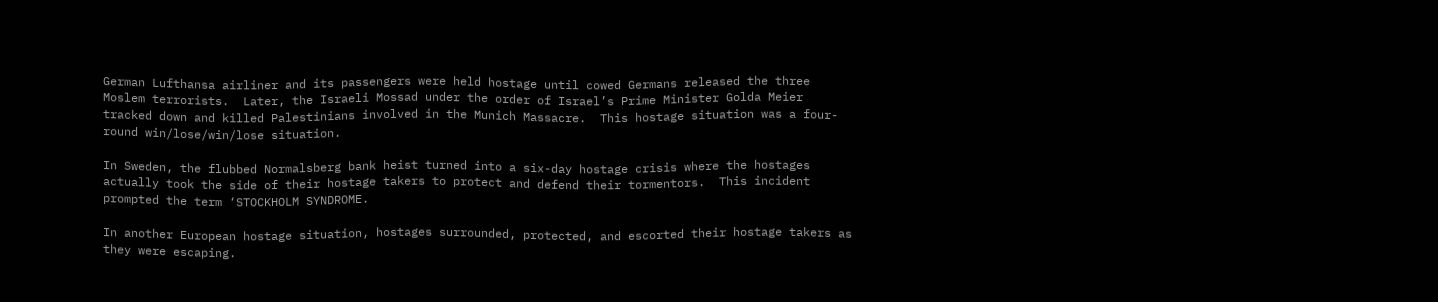German Lufthansa airliner and its passengers were held hostage until cowed Germans released the three Moslem terrorists.  Later, the Israeli Mossad under the order of Israel’s Prime Minister Golda Meier tracked down and killed Palestinians involved in the Munich Massacre.  This hostage situation was a four-round win/lose/win/lose situation.

In Sweden, the flubbed Normalsberg bank heist turned into a six-day hostage crisis where the hostages actually took the side of their hostage takers to protect and defend their tormentors.  This incident prompted the term ‘STOCKHOLM SYNDROME.

In another European hostage situation, hostages surrounded, protected, and escorted their hostage takers as they were escaping.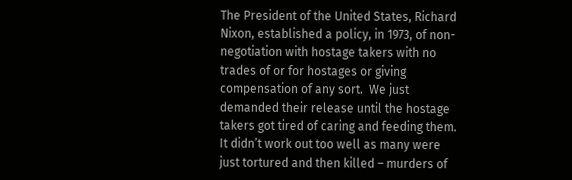The President of the United States, Richard Nixon, established a policy, in 1973, of non-negotiation with hostage takers with no trades of or for hostages or giving compensation of any sort.  We just demanded their release until the hostage takers got tired of caring and feeding them.  It didn’t work out too well as many were just tortured and then killed – murders of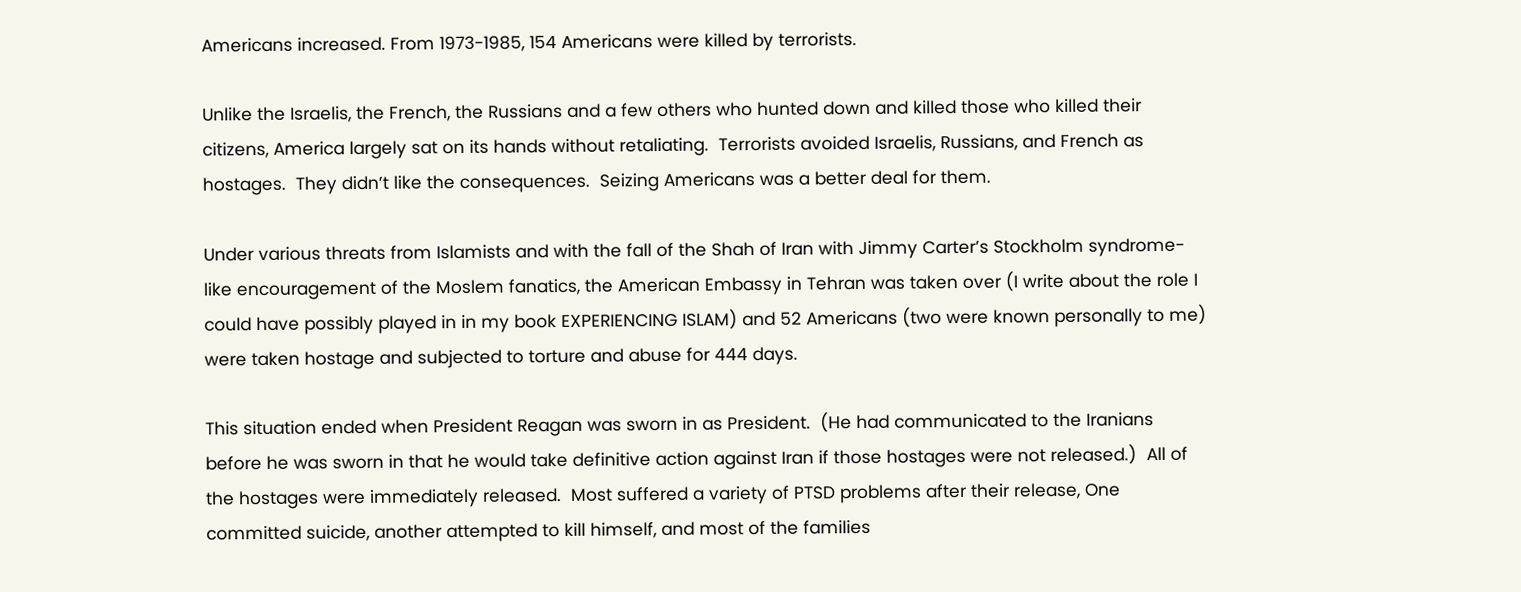Americans increased. From 1973-1985, 154 Americans were killed by terrorists.

Unlike the Israelis, the French, the Russians and a few others who hunted down and killed those who killed their citizens, America largely sat on its hands without retaliating.  Terrorists avoided Israelis, Russians, and French as hostages.  They didn’t like the consequences.  Seizing Americans was a better deal for them.

Under various threats from Islamists and with the fall of the Shah of Iran with Jimmy Carter’s Stockholm syndrome-like encouragement of the Moslem fanatics, the American Embassy in Tehran was taken over (I write about the role I could have possibly played in in my book EXPERIENCING ISLAM) and 52 Americans (two were known personally to me) were taken hostage and subjected to torture and abuse for 444 days.

This situation ended when President Reagan was sworn in as President.  (He had communicated to the Iranians before he was sworn in that he would take definitive action against Iran if those hostages were not released.)  All of the hostages were immediately released.  Most suffered a variety of PTSD problems after their release, One committed suicide, another attempted to kill himself, and most of the families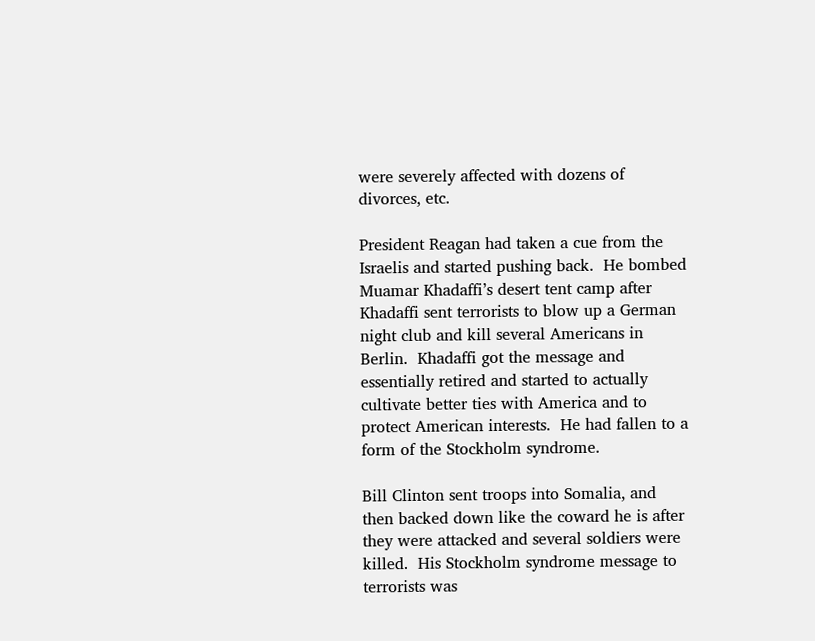were severely affected with dozens of divorces, etc.

President Reagan had taken a cue from the Israelis and started pushing back.  He bombed Muamar Khadaffi’s desert tent camp after Khadaffi sent terrorists to blow up a German night club and kill several Americans in Berlin.  Khadaffi got the message and essentially retired and started to actually cultivate better ties with America and to protect American interests.  He had fallen to a form of the Stockholm syndrome.

Bill Clinton sent troops into Somalia, and then backed down like the coward he is after they were attacked and several soldiers were killed.  His Stockholm syndrome message to terrorists was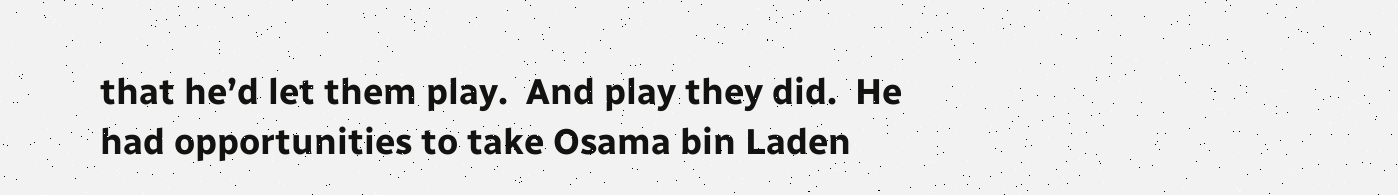that he’d let them play.  And play they did.  He had opportunities to take Osama bin Laden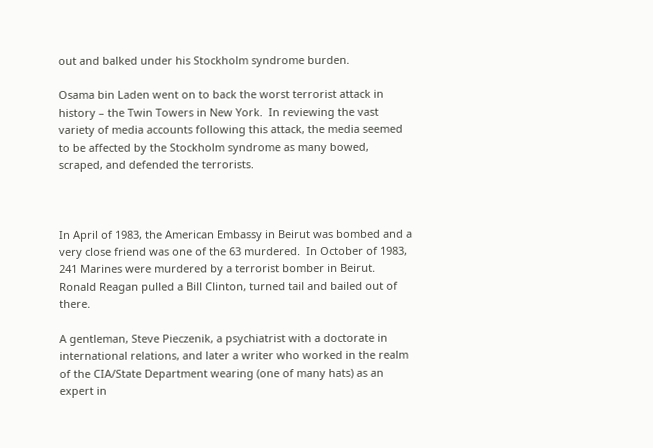out and balked under his Stockholm syndrome burden.

Osama bin Laden went on to back the worst terrorist attack in history – the Twin Towers in New York.  In reviewing the vast variety of media accounts following this attack, the media seemed to be affected by the Stockholm syndrome as many bowed, scraped, and defended the terrorists.



In April of 1983, the American Embassy in Beirut was bombed and a very close friend was one of the 63 murdered.  In October of 1983, 241 Marines were murdered by a terrorist bomber in Beirut.  Ronald Reagan pulled a Bill Clinton, turned tail and bailed out of there.

A gentleman, Steve Pieczenik, a psychiatrist with a doctorate in international relations, and later a writer who worked in the realm of the CIA/State Department wearing (one of many hats) as an expert in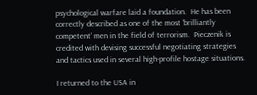psychological warfare laid a foundation.  He has been correctly described as one of the most ‘brilliantly competent’ men in the field of terrorism.  Pieczenik is credited with devising successful negotiating strategies and tactics used in several high-profile hostage situations.

I returned to the USA in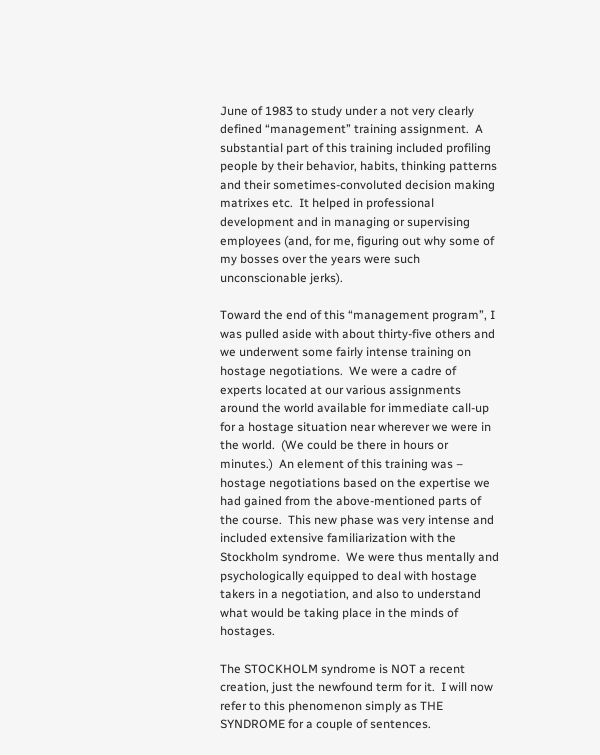June of 1983 to study under a not very clearly defined “management” training assignment.  A substantial part of this training included profiling people by their behavior, habits, thinking patterns and their sometimes-convoluted decision making matrixes etc.  It helped in professional development and in managing or supervising employees (and, for me, figuring out why some of my bosses over the years were such unconscionable jerks).

Toward the end of this “management program”, I was pulled aside with about thirty-five others and we underwent some fairly intense training on hostage negotiations.  We were a cadre of experts located at our various assignments around the world available for immediate call-up for a hostage situation near wherever we were in the world.  (We could be there in hours or minutes.)  An element of this training was – hostage negotiations based on the expertise we had gained from the above-mentioned parts of the course.  This new phase was very intense and included extensive familiarization with the Stockholm syndrome.  We were thus mentally and psychologically equipped to deal with hostage takers in a negotiation, and also to understand what would be taking place in the minds of hostages.

The STOCKHOLM syndrome is NOT a recent creation, just the newfound term for it.  I will now refer to this phenomenon simply as THE SYNDROME for a couple of sentences.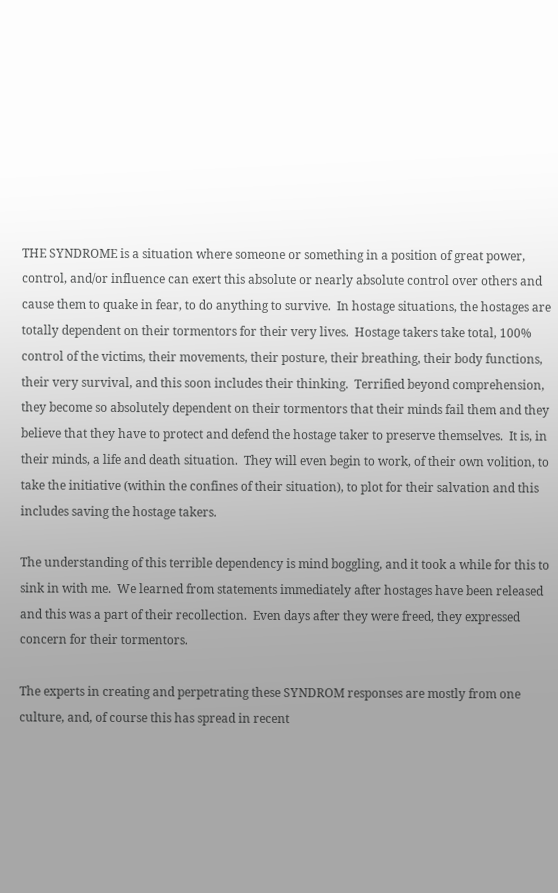THE SYNDROME is a situation where someone or something in a position of great power, control, and/or influence can exert this absolute or nearly absolute control over others and cause them to quake in fear, to do anything to survive.  In hostage situations, the hostages are totally dependent on their tormentors for their very lives.  Hostage takers take total, 100% control of the victims, their movements, their posture, their breathing, their body functions, their very survival, and this soon includes their thinking.  Terrified beyond comprehension, they become so absolutely dependent on their tormentors that their minds fail them and they believe that they have to protect and defend the hostage taker to preserve themselves.  It is, in their minds, a life and death situation.  They will even begin to work, of their own volition, to take the initiative (within the confines of their situation), to plot for their salvation and this includes saving the hostage takers.

The understanding of this terrible dependency is mind boggling, and it took a while for this to sink in with me.  We learned from statements immediately after hostages have been released and this was a part of their recollection.  Even days after they were freed, they expressed concern for their tormentors.

The experts in creating and perpetrating these SYNDROM responses are mostly from one culture, and, of course this has spread in recent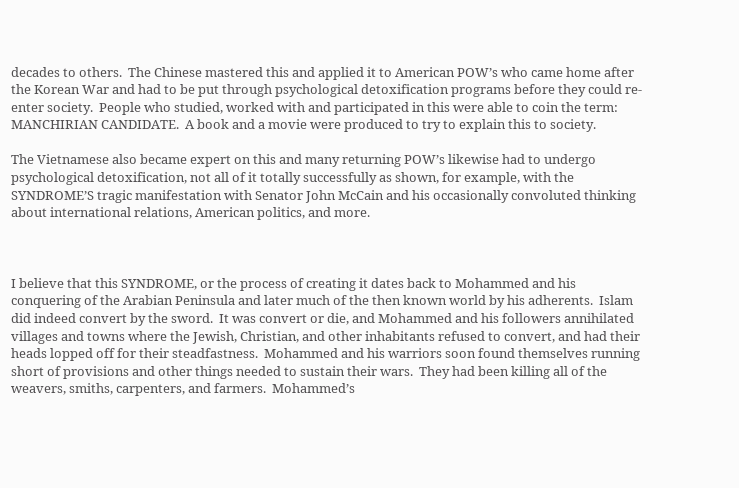decades to others.  The Chinese mastered this and applied it to American POW’s who came home after the Korean War and had to be put through psychological detoxification programs before they could re-enter society.  People who studied, worked with and participated in this were able to coin the term:  MANCHIRIAN CANDIDATE.  A book and a movie were produced to try to explain this to society.

The Vietnamese also became expert on this and many returning POW’s likewise had to undergo psychological detoxification, not all of it totally successfully as shown, for example, with the SYNDROME’S tragic manifestation with Senator John McCain and his occasionally convoluted thinking about international relations, American politics, and more.



I believe that this SYNDROME, or the process of creating it dates back to Mohammed and his conquering of the Arabian Peninsula and later much of the then known world by his adherents.  Islam did indeed convert by the sword.  It was convert or die, and Mohammed and his followers annihilated villages and towns where the Jewish, Christian, and other inhabitants refused to convert, and had their heads lopped off for their steadfastness.  Mohammed and his warriors soon found themselves running short of provisions and other things needed to sustain their wars.  They had been killing all of the weavers, smiths, carpenters, and farmers.  Mohammed’s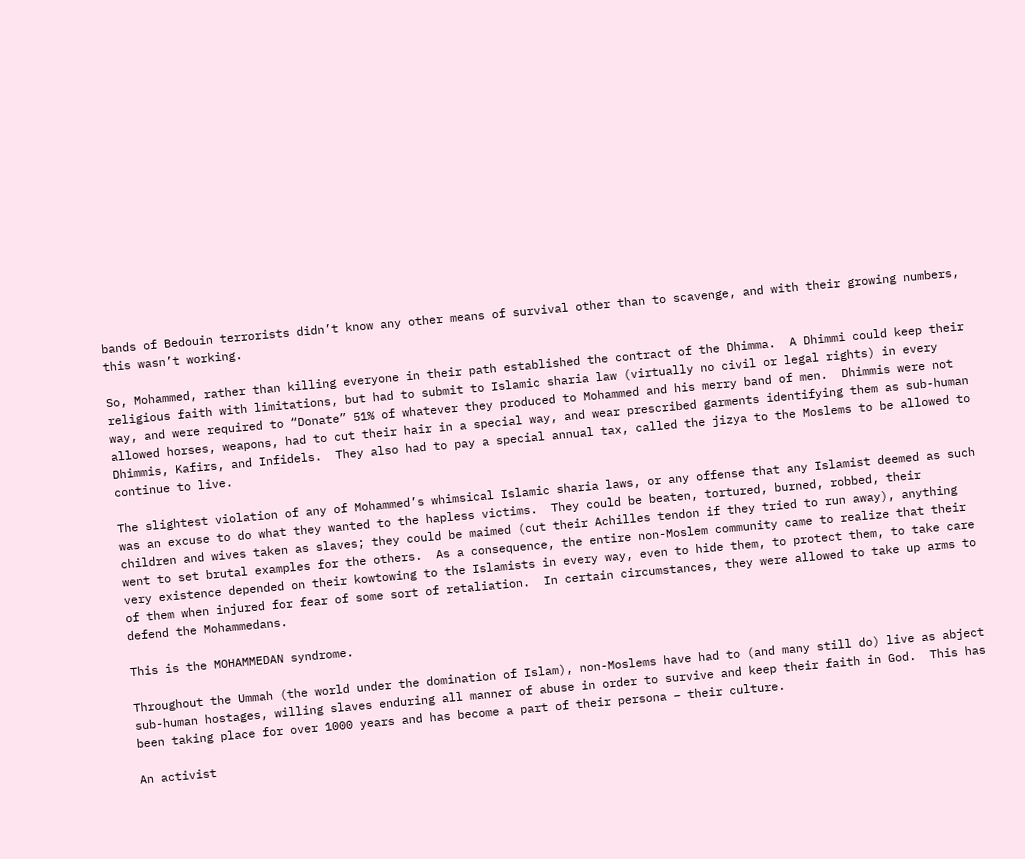bands of Bedouin terrorists didn’t know any other means of survival other than to scavenge, and with their growing numbers, this wasn’t working.

So, Mohammed, rather than killing everyone in their path established the contract of the Dhimma.  A Dhimmi could keep their religious faith with limitations, but had to submit to Islamic sharia law (virtually no civil or legal rights) in every way, and were required to “Donate” 51% of whatever they produced to Mohammed and his merry band of men.  Dhimmis were not allowed horses, weapons, had to cut their hair in a special way, and wear prescribed garments identifying them as sub-human Dhimmis, Kafirs, and Infidels.  They also had to pay a special annual tax, called the jizya to the Moslems to be allowed to continue to live.

The slightest violation of any of Mohammed’s whimsical Islamic sharia laws, or any offense that any Islamist deemed as such was an excuse to do what they wanted to the hapless victims.  They could be beaten, tortured, burned, robbed, their children and wives taken as slaves; they could be maimed (cut their Achilles tendon if they tried to run away), anything went to set brutal examples for the others.  As a consequence, the entire non-Moslem community came to realize that their very existence depended on their kowtowing to the Islamists in every way, even to hide them, to protect them, to take care of them when injured for fear of some sort of retaliation.  In certain circumstances, they were allowed to take up arms to defend the Mohammedans.

This is the MOHAMMEDAN syndrome.

Throughout the Ummah (the world under the domination of Islam), non-Moslems have had to (and many still do) live as abject sub-human hostages, willing slaves enduring all manner of abuse in order to survive and keep their faith in God.  This has been taking place for over 1000 years and has become a part of their persona – their culture.

An activist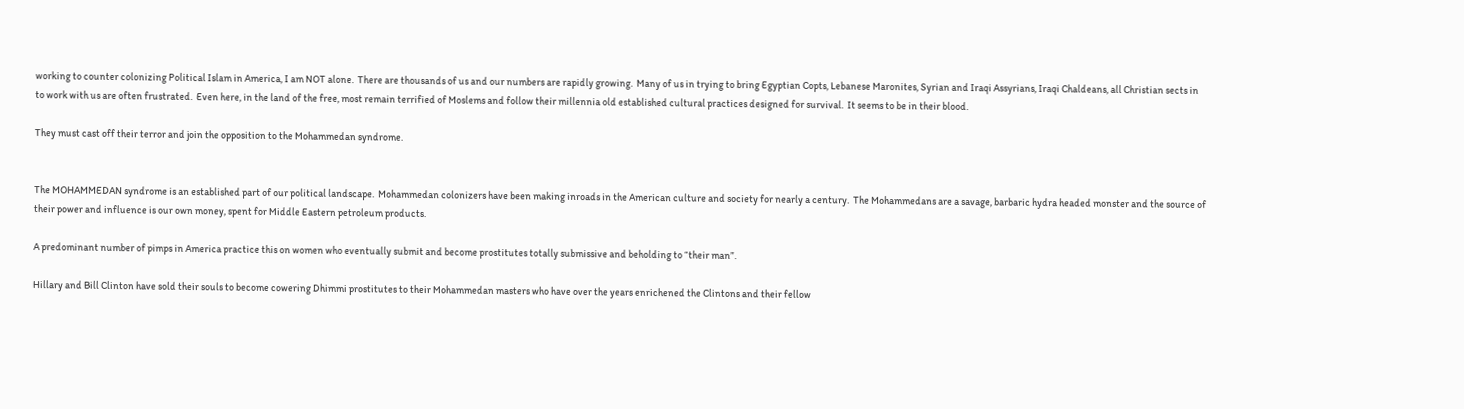working to counter colonizing Political Islam in America, I am NOT alone.  There are thousands of us and our numbers are rapidly growing.  Many of us in trying to bring Egyptian Copts, Lebanese Maronites, Syrian and Iraqi Assyrians, Iraqi Chaldeans, all Christian sects in to work with us are often frustrated.  Even here, in the land of the free, most remain terrified of Moslems and follow their millennia old established cultural practices designed for survival.  It seems to be in their blood.

They must cast off their terror and join the opposition to the Mohammedan syndrome.


The MOHAMMEDAN syndrome is an established part of our political landscape.  Mohammedan colonizers have been making inroads in the American culture and society for nearly a century.  The Mohammedans are a savage, barbaric hydra headed monster and the source of their power and influence is our own money, spent for Middle Eastern petroleum products.

A predominant number of pimps in America practice this on women who eventually submit and become prostitutes totally submissive and beholding to “their man”.

Hillary and Bill Clinton have sold their souls to become cowering Dhimmi prostitutes to their Mohammedan masters who have over the years enrichened the Clintons and their fellow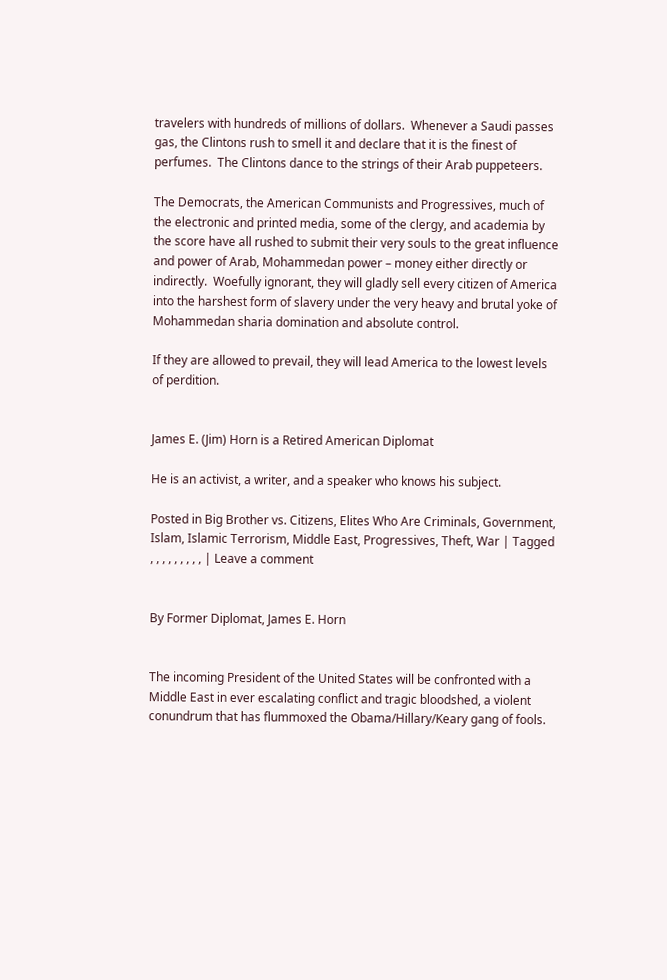travelers with hundreds of millions of dollars.  Whenever a Saudi passes gas, the Clintons rush to smell it and declare that it is the finest of perfumes.  The Clintons dance to the strings of their Arab puppeteers.

The Democrats, the American Communists and Progressives, much of the electronic and printed media, some of the clergy, and academia by the score have all rushed to submit their very souls to the great influence and power of Arab, Mohammedan power – money either directly or indirectly.  Woefully ignorant, they will gladly sell every citizen of America into the harshest form of slavery under the very heavy and brutal yoke of Mohammedan sharia domination and absolute control.

If they are allowed to prevail, they will lead America to the lowest levels of perdition.


James E. (Jim) Horn is a Retired American Diplomat

He is an activist, a writer, and a speaker who knows his subject.

Posted in Big Brother vs. Citizens, Elites Who Are Criminals, Government, Islam, Islamic Terrorism, Middle East, Progressives, Theft, War | Tagged , , , , , , , , , | Leave a comment


By Former Diplomat, James E. Horn


The incoming President of the United States will be confronted with a Middle East in ever escalating conflict and tragic bloodshed, a violent conundrum that has flummoxed the Obama/Hillary/Keary gang of fools.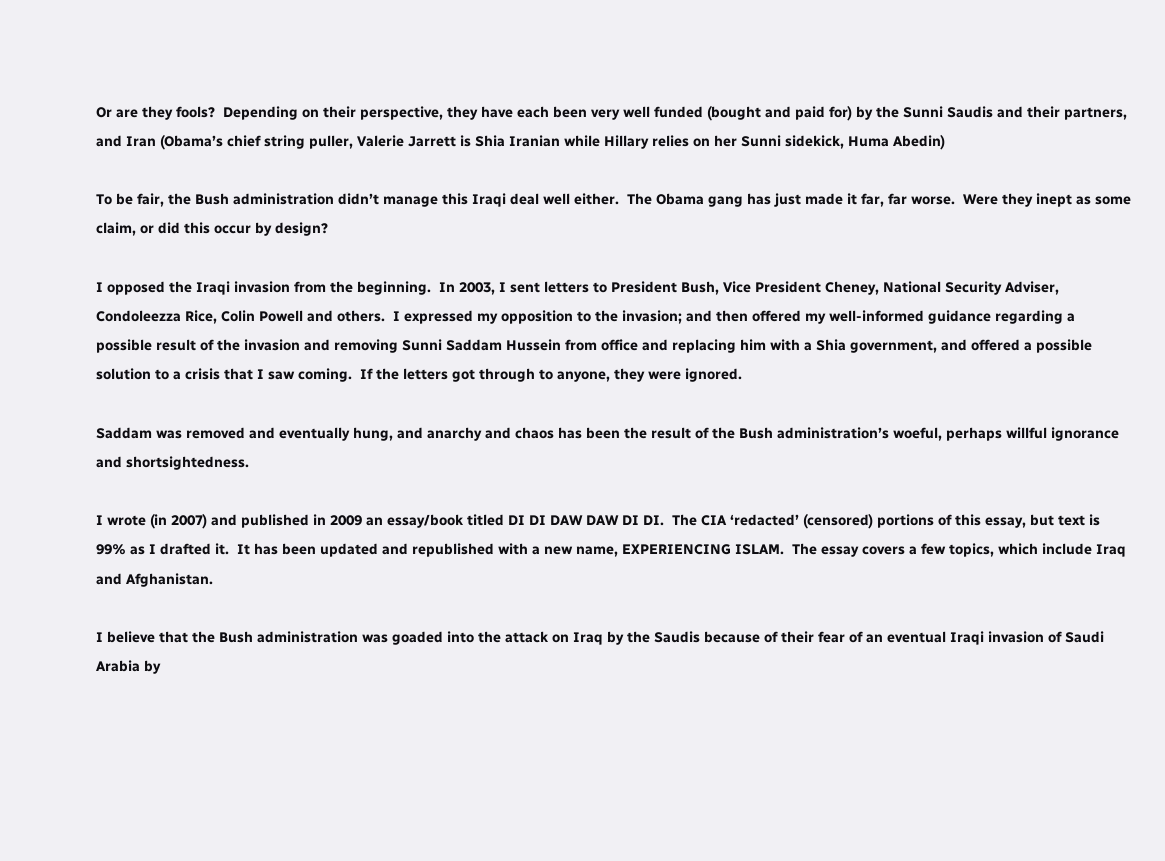Or are they fools?  Depending on their perspective, they have each been very well funded (bought and paid for) by the Sunni Saudis and their partners, and Iran (Obama’s chief string puller, Valerie Jarrett is Shia Iranian while Hillary relies on her Sunni sidekick, Huma Abedin)

To be fair, the Bush administration didn’t manage this Iraqi deal well either.  The Obama gang has just made it far, far worse.  Were they inept as some claim, or did this occur by design?

I opposed the Iraqi invasion from the beginning.  In 2003, I sent letters to President Bush, Vice President Cheney, National Security Adviser, Condoleezza Rice, Colin Powell and others.  I expressed my opposition to the invasion; and then offered my well-informed guidance regarding a possible result of the invasion and removing Sunni Saddam Hussein from office and replacing him with a Shia government, and offered a possible solution to a crisis that I saw coming.  If the letters got through to anyone, they were ignored.

Saddam was removed and eventually hung, and anarchy and chaos has been the result of the Bush administration’s woeful, perhaps willful ignorance and shortsightedness.

I wrote (in 2007) and published in 2009 an essay/book titled DI DI DAW DAW DI DI.  The CIA ‘redacted’ (censored) portions of this essay, but text is 99% as I drafted it.  It has been updated and republished with a new name, EXPERIENCING ISLAM.  The essay covers a few topics, which include Iraq and Afghanistan.

I believe that the Bush administration was goaded into the attack on Iraq by the Saudis because of their fear of an eventual Iraqi invasion of Saudi Arabia by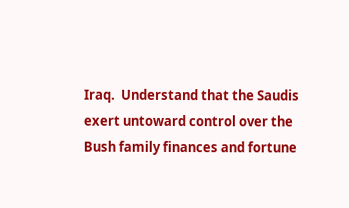Iraq.  Understand that the Saudis exert untoward control over the Bush family finances and fortune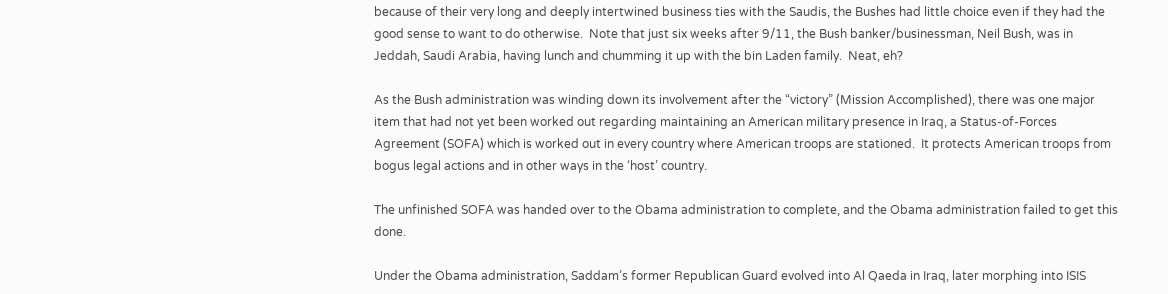because of their very long and deeply intertwined business ties with the Saudis, the Bushes had little choice even if they had the good sense to want to do otherwise.  Note that just six weeks after 9/11, the Bush banker/businessman, Neil Bush, was in Jeddah, Saudi Arabia, having lunch and chumming it up with the bin Laden family.  Neat, eh?

As the Bush administration was winding down its involvement after the “victory” (Mission Accomplished), there was one major item that had not yet been worked out regarding maintaining an American military presence in Iraq, a Status-of-Forces Agreement (SOFA) which is worked out in every country where American troops are stationed.  It protects American troops from bogus legal actions and in other ways in the ‘host’ country.

The unfinished SOFA was handed over to the Obama administration to complete, and the Obama administration failed to get this done.

Under the Obama administration, Saddam’s former Republican Guard evolved into Al Qaeda in Iraq, later morphing into ISIS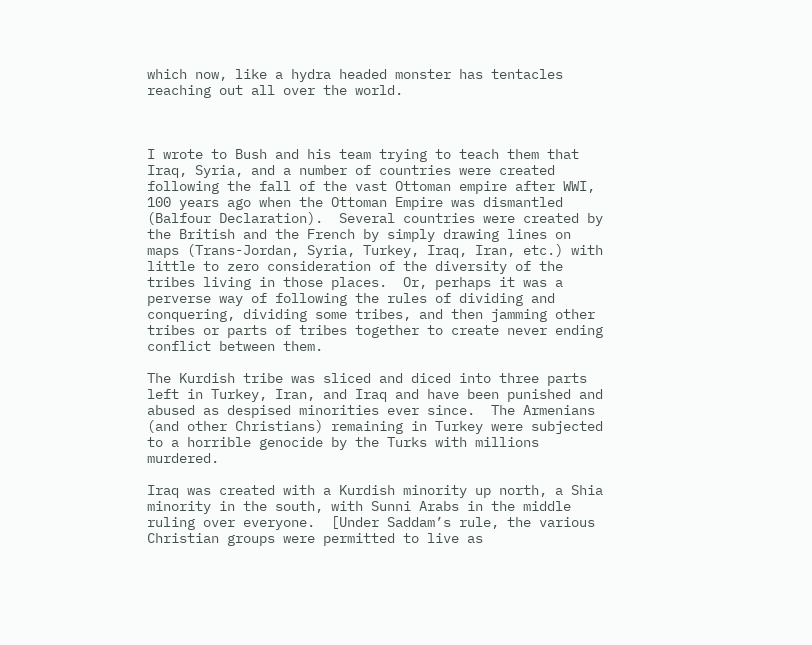which now, like a hydra headed monster has tentacles reaching out all over the world.



I wrote to Bush and his team trying to teach them that Iraq, Syria, and a number of countries were created following the fall of the vast Ottoman empire after WWI, 100 years ago when the Ottoman Empire was dismantled (Balfour Declaration).  Several countries were created by the British and the French by simply drawing lines on maps (Trans-Jordan, Syria, Turkey, Iraq, Iran, etc.) with little to zero consideration of the diversity of the tribes living in those places.  Or, perhaps it was a perverse way of following the rules of dividing and conquering, dividing some tribes, and then jamming other tribes or parts of tribes together to create never ending conflict between them.

The Kurdish tribe was sliced and diced into three parts left in Turkey, Iran, and Iraq and have been punished and abused as despised minorities ever since.  The Armenians (and other Christians) remaining in Turkey were subjected to a horrible genocide by the Turks with millions murdered.

Iraq was created with a Kurdish minority up north, a Shia minority in the south, with Sunni Arabs in the middle ruling over everyone.  [Under Saddam’s rule, the various Christian groups were permitted to live as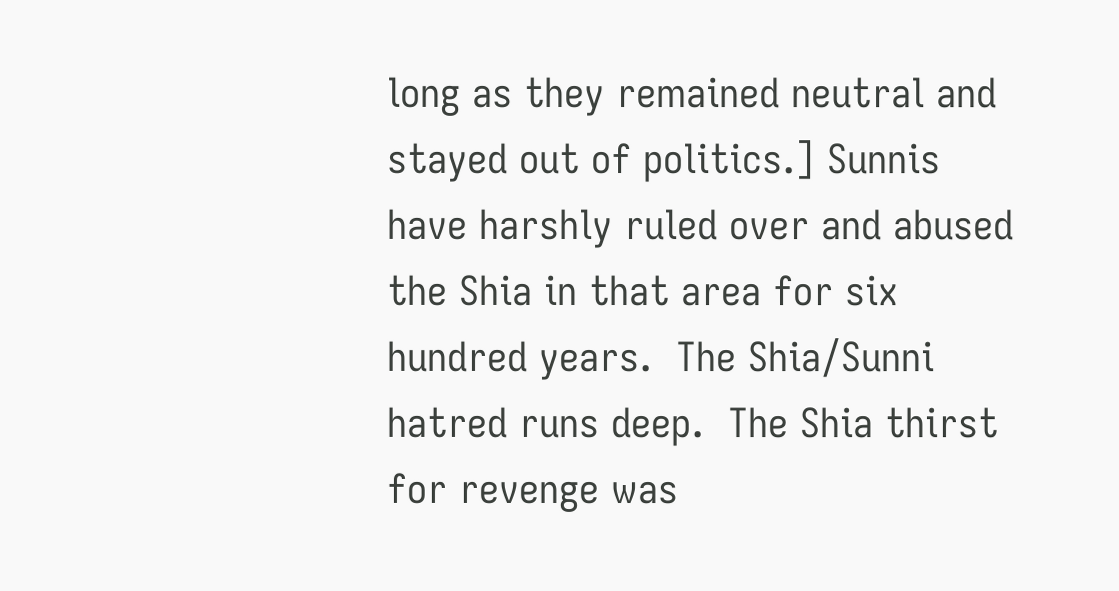long as they remained neutral and stayed out of politics.] Sunnis have harshly ruled over and abused the Shia in that area for six hundred years.  The Shia/Sunni hatred runs deep.  The Shia thirst for revenge was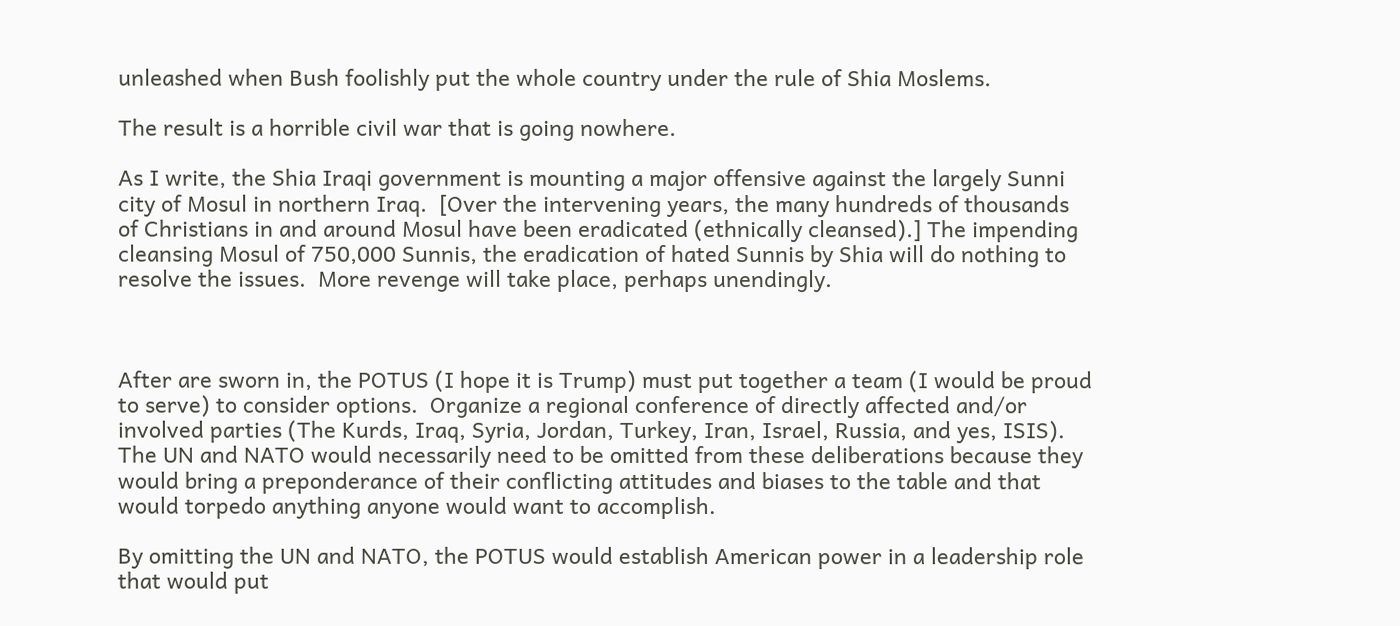unleashed when Bush foolishly put the whole country under the rule of Shia Moslems.

The result is a horrible civil war that is going nowhere.

As I write, the Shia Iraqi government is mounting a major offensive against the largely Sunni city of Mosul in northern Iraq.  [Over the intervening years, the many hundreds of thousands of Christians in and around Mosul have been eradicated (ethnically cleansed).] The impending cleansing Mosul of 750,000 Sunnis, the eradication of hated Sunnis by Shia will do nothing to resolve the issues.  More revenge will take place, perhaps unendingly.



After are sworn in, the POTUS (I hope it is Trump) must put together a team (I would be proud to serve) to consider options.  Organize a regional conference of directly affected and/or involved parties (The Kurds, Iraq, Syria, Jordan, Turkey, Iran, Israel, Russia, and yes, ISIS).  The UN and NATO would necessarily need to be omitted from these deliberations because they would bring a preponderance of their conflicting attitudes and biases to the table and that would torpedo anything anyone would want to accomplish.

By omitting the UN and NATO, the POTUS would establish American power in a leadership role that would put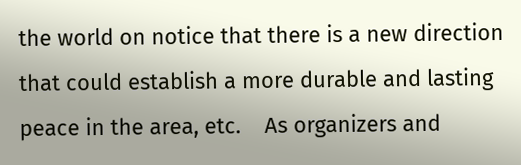the world on notice that there is a new direction that could establish a more durable and lasting peace in the area, etc.    As organizers and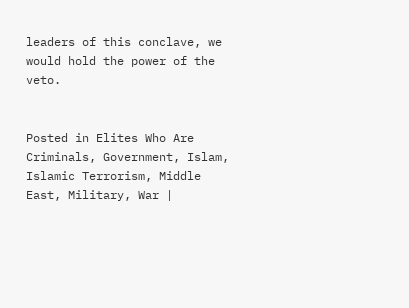leaders of this conclave, we would hold the power of the veto.


Posted in Elites Who Are Criminals, Government, Islam, Islamic Terrorism, Middle East, Military, War |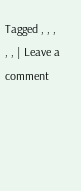Tagged , , , , , | Leave a comment